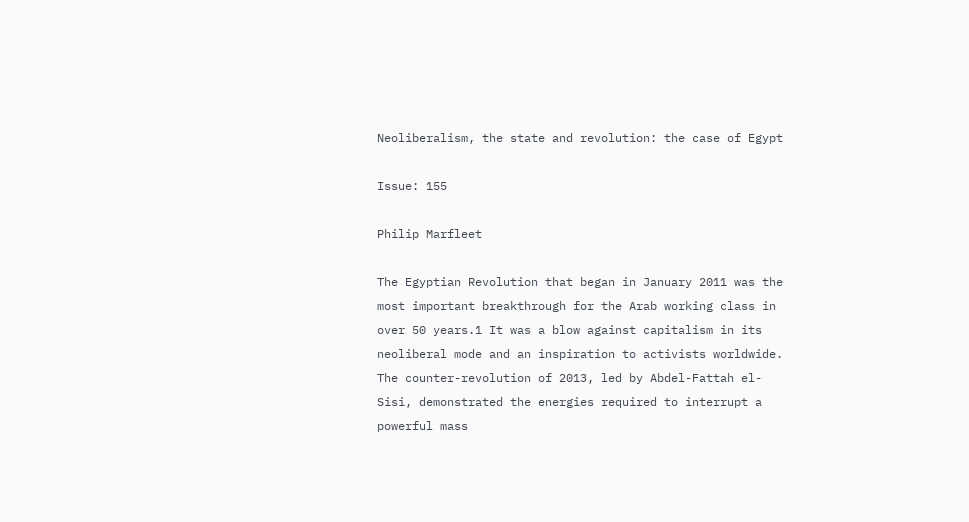Neoliberalism, the state and revolution: the case of Egypt

Issue: 155

Philip Marfleet

The Egyptian Revolution that began in January 2011 was the most important breakthrough for the Arab working class in over 50 years.1 It was a blow against capitalism in its neoliberal mode and an inspiration to activists worldwide. The counter-revolution of 2013, led by Abdel-Fattah el-Sisi, demonstrated the energies required to interrupt a powerful mass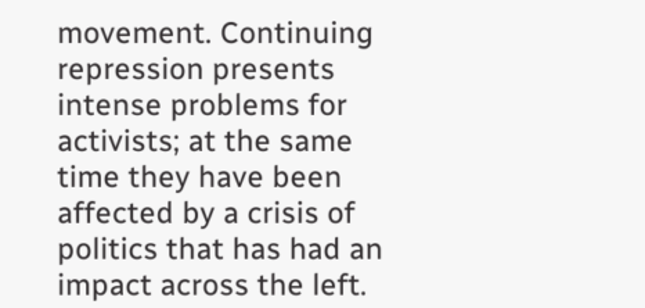movement. Continuing repression presents intense problems for activists; at the same time they have been affected by a crisis of politics that has had an impact across the left.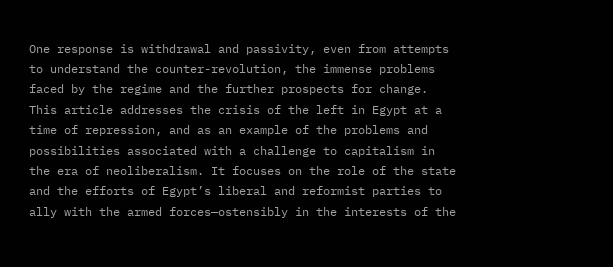One response is withdrawal and passivity, even from attempts to understand the counter-revolution, the immense problems faced by the regime and the further prospects for change. This article addresses the crisis of the left in Egypt at a time of repression, and as an example of the problems and possibilities associated with a challenge to capitalism in the era of neoliberalism. It focuses on the role of the state and the efforts of Egypt’s liberal and reformist parties to ally with the armed forces—ostensibly in the interests of the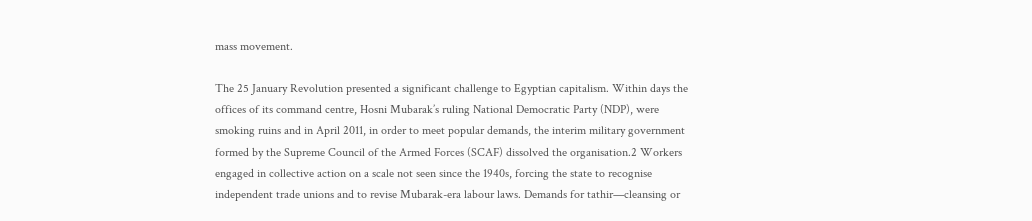mass movement.

The 25 January Revolution presented a significant challenge to Egyptian capitalism. Within days the offices of its command centre, Hosni Mubarak’s ruling National Democratic Party (NDP), were smoking ruins and in April 2011, in order to meet popular demands, the interim military government formed by the Supreme Council of the Armed Forces (SCAF) dissolved the organisation.2 Workers engaged in collective action on a scale not seen since the 1940s, forcing the state to recognise independent trade unions and to revise Mubarak-era labour laws. Demands for tathir—cleansing or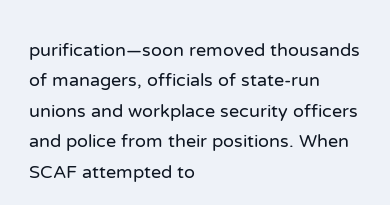purification—soon removed thousands of managers, officials of state-run unions and workplace security officers and police from their positions. When SCAF attempted to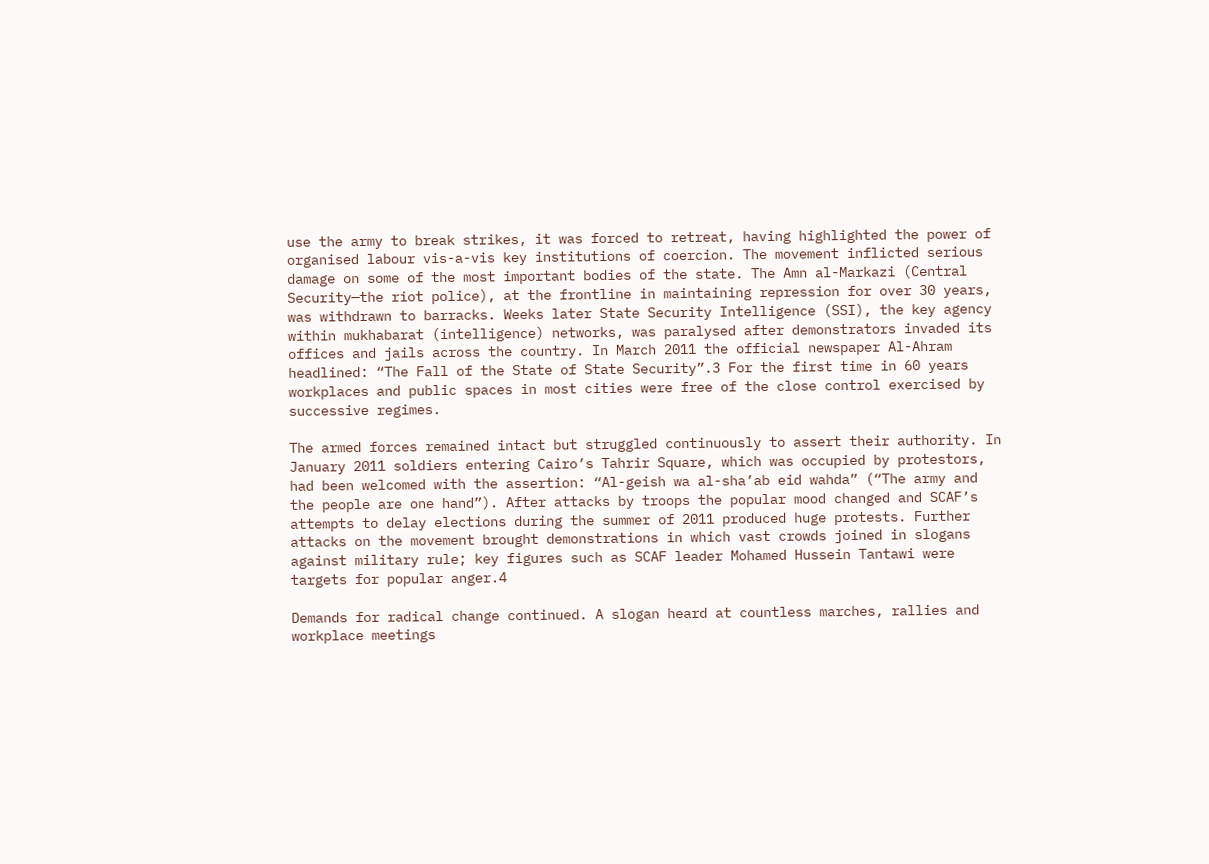use the army to break strikes, it was forced to retreat, having highlighted the power of organised labour vis-a-vis key institutions of coercion. The movement inflicted serious damage on some of the most important bodies of the state. The Amn al-Markazi (Central Security—the riot police), at the frontline in maintaining repression for over 30 years, was withdrawn to barracks. Weeks later State Security Intelligence (SSI), the key agency within mukhabarat (intelligence) networks, was paralysed after demonstrators invaded its offices and jails across the country. In March 2011 the official newspaper Al-Ahram headlined: “The Fall of the State of State Security”.3 For the first time in 60 years workplaces and public spaces in most cities were free of the close control exercised by successive regimes.

The armed forces remained intact but struggled continuously to assert their authority. In January 2011 soldiers entering Cairo’s Tahrir Square, which was occupied by protestors, had been welcomed with the assertion: “Al-geish wa al-sha’ab eid wahda” (“The army and the people are one hand”). After attacks by troops the popular mood changed and SCAF’s attempts to delay elections during the summer of 2011 produced huge protests. Further attacks on the movement brought demonstrations in which vast crowds joined in slogans against military rule; key figures such as SCAF leader Mohamed Hussein Tantawi were targets for popular anger.4

Demands for radical change continued. A slogan heard at countless marches, rallies and workplace meetings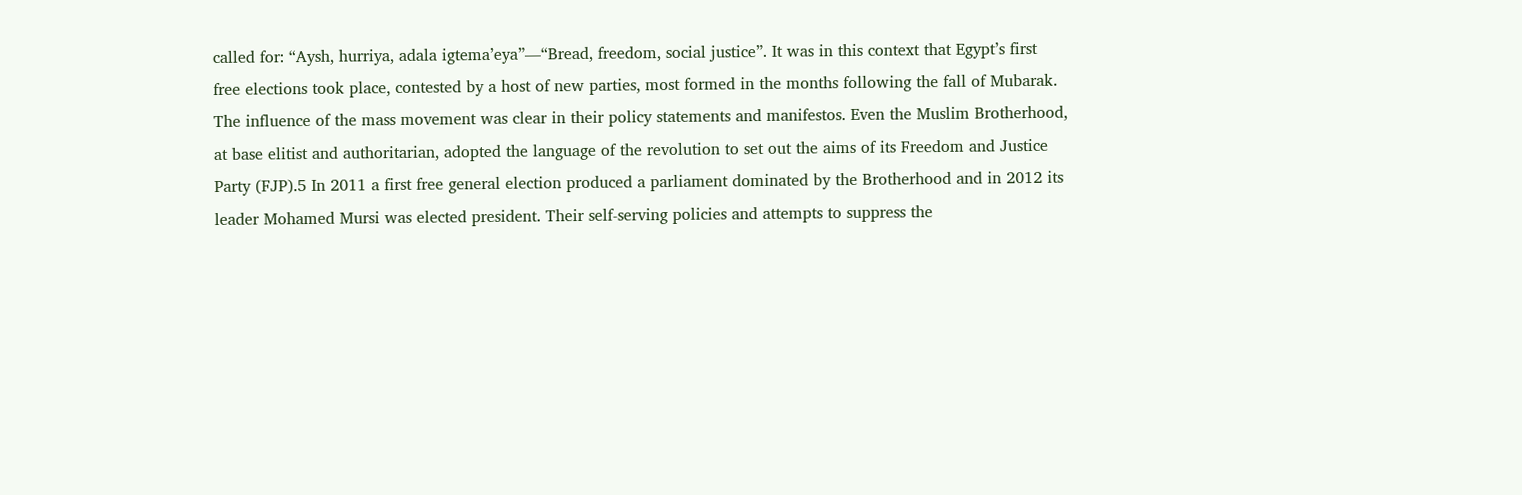called for: “Aysh, hurriya, adala igtema’eya”—“Bread, freedom, social justice”. It was in this context that Egypt’s first free elections took place, contested by a host of new parties, most formed in the months following the fall of Mubarak. The influence of the mass movement was clear in their policy statements and manifestos. Even the Muslim Brotherhood, at base elitist and authoritarian, adopted the language of the revolution to set out the aims of its Freedom and Justice Party (FJP).5 In 2011 a first free general election produced a parliament dominated by the Brotherhood and in 2012 its leader Mohamed Mursi was elected president. Their self-serving policies and attempts to suppress the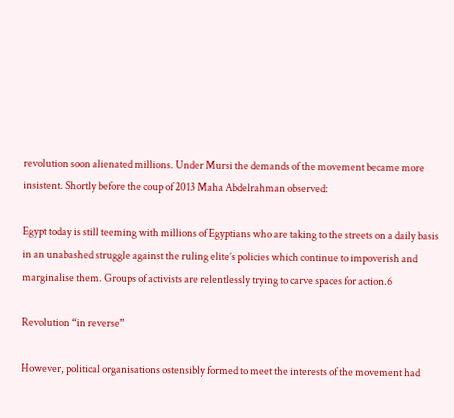revolution soon alienated millions. Under Mursi the demands of the movement became more insistent. Shortly before the coup of 2013 Maha Abdelrahman observed:

Egypt today is still teeming with millions of Egyptians who are taking to the streets on a daily basis in an unabashed struggle against the ruling elite’s policies which continue to impoverish and marginalise them. Groups of activists are relentlessly trying to carve spaces for action.6

Revolution “in reverse”

However, political organisations ostensibly formed to meet the interests of the movement had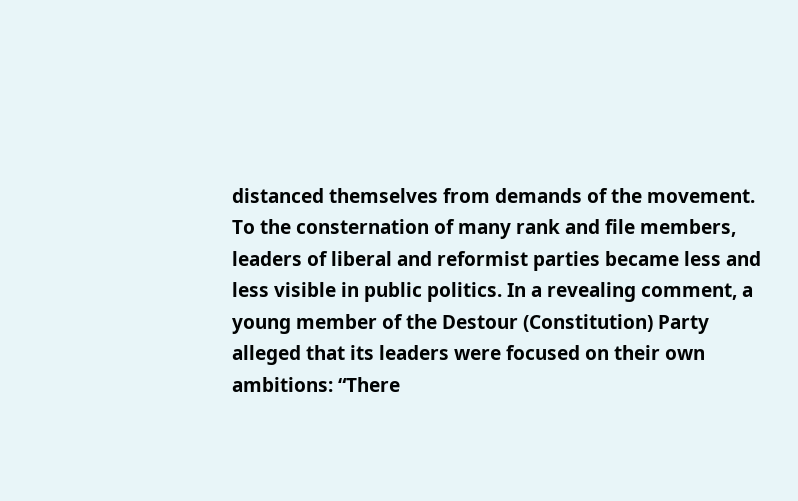distanced themselves from demands of the movement. To the consternation of many rank and file members, leaders of liberal and reformist parties became less and less visible in public politics. In a revealing comment, a young member of the Destour (Constitution) Party alleged that its leaders were focused on their own ambitions: “There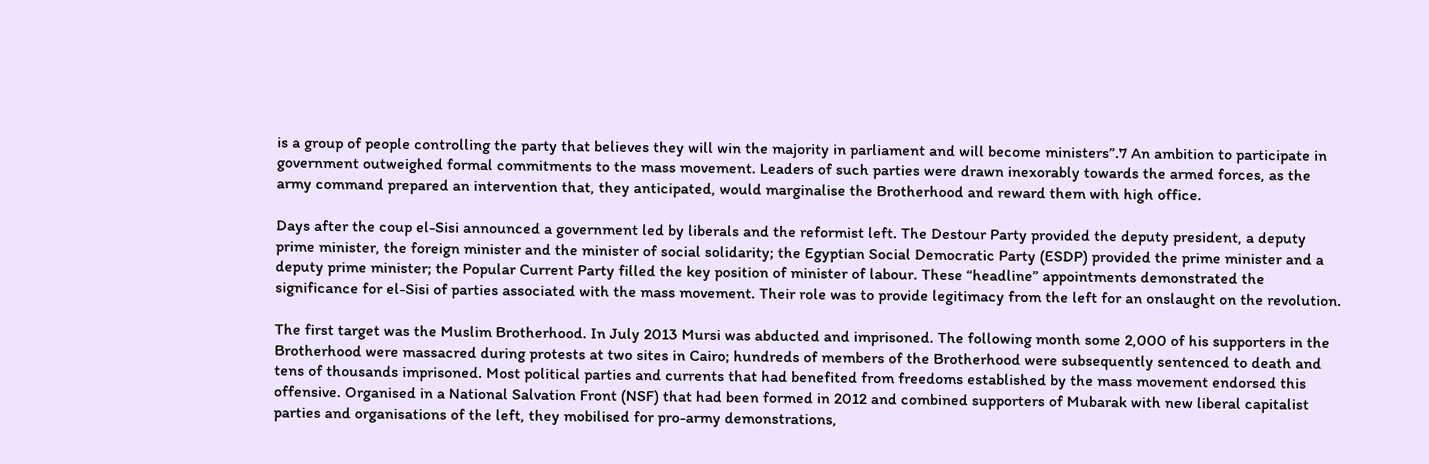is a group of people controlling the party that believes they will win the majority in parliament and will become ministers”.7 An ambition to participate in government outweighed formal commitments to the mass movement. Leaders of such parties were drawn inexorably towards the armed forces, as the army command prepared an intervention that, they anticipated, would marginalise the Brotherhood and reward them with high office.

Days after the coup el-Sisi announced a government led by liberals and the reformist left. The Destour Party provided the deputy president, a deputy prime minister, the foreign minister and the minister of social solidarity; the Egyptian Social Democratic Party (ESDP) provided the prime minister and a deputy prime minister; the Popular Current Party filled the key position of minister of labour. These “headline” appointments demonstrated the significance for el-Sisi of parties associated with the mass movement. Their role was to provide legitimacy from the left for an onslaught on the revolution.

The first target was the Muslim Brotherhood. In July 2013 Mursi was abducted and imprisoned. The following month some 2,000 of his supporters in the Brotherhood were massacred during protests at two sites in Cairo; hundreds of members of the Brotherhood were subsequently sentenced to death and tens of thousands imprisoned. Most political parties and currents that had benefited from freedoms established by the mass movement endorsed this offensive. Organised in a National Salvation Front (NSF) that had been formed in 2012 and combined supporters of Mubarak with new liberal capitalist parties and organisations of the left, they mobilised for pro-army demonstrations,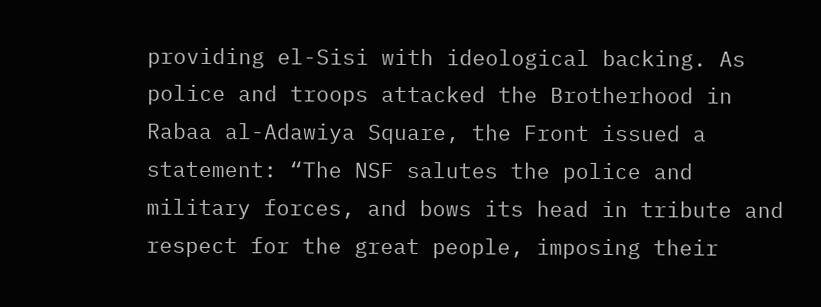providing el-Sisi with ideological backing. As police and troops attacked the Brotherhood in Rabaa al-Adawiya Square, the Front issued a statement: “The NSF salutes the police and military forces, and bows its head in tribute and respect for the great people, imposing their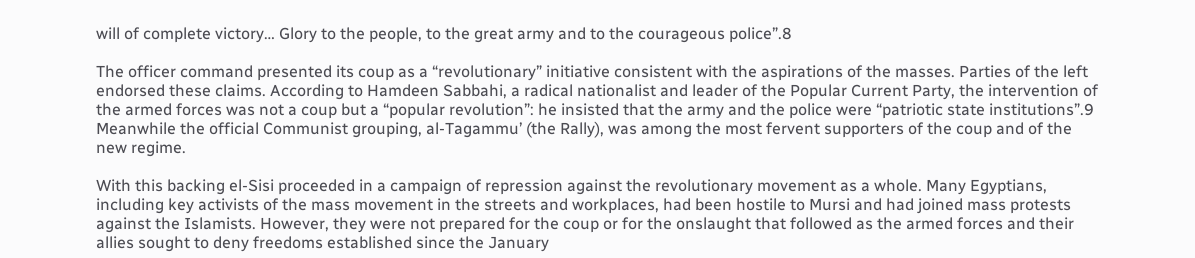will of complete victory… Glory to the people, to the great army and to the courageous police”.8

The officer command presented its coup as a “revolutionary” initiative consistent with the aspirations of the masses. Parties of the left endorsed these claims. According to Hamdeen Sabbahi, a radical nationalist and leader of the Popular Current Party, the intervention of the armed forces was not a coup but a “popular revolution”: he insisted that the army and the police were “patriotic state institutions”.9 Meanwhile the official Communist grouping, al-Tagammu’ (the Rally), was among the most fervent supporters of the coup and of the new regime.

With this backing el-Sisi proceeded in a campaign of repression against the revolutionary movement as a whole. Many Egyptians, including key activists of the mass movement in the streets and workplaces, had been hostile to Mursi and had joined mass protests against the Islamists. However, they were not prepared for the coup or for the onslaught that followed as the armed forces and their allies sought to deny freedoms established since the January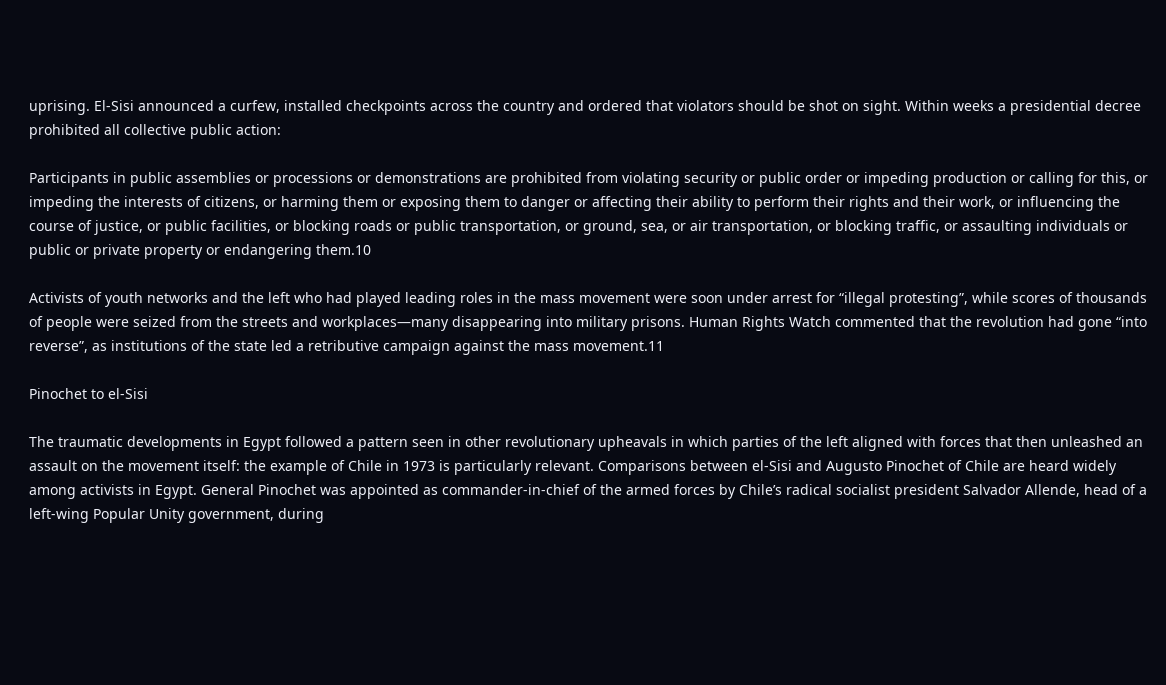uprising. El-Sisi announced a curfew, installed checkpoints across the country and ordered that violators should be shot on sight. Within weeks a presidential decree prohibited all collective public action:

Participants in public assemblies or processions or demonstrations are prohibited from violating security or public order or impeding production or calling for this, or impeding the interests of citizens, or harming them or exposing them to danger or affecting their ability to perform their rights and their work, or influencing the course of justice, or public facilities, or blocking roads or public transportation, or ground, sea, or air transportation, or blocking traffic, or assaulting individuals or public or private property or endangering them.10

Activists of youth networks and the left who had played leading roles in the mass movement were soon under arrest for “illegal protesting”, while scores of thousands of people were seized from the streets and workplaces—many disappearing into military prisons. Human Rights Watch commented that the revolution had gone “into reverse”, as institutions of the state led a retributive campaign against the mass movement.11

Pinochet to el-Sisi

The traumatic developments in Egypt followed a pattern seen in other revolutionary upheavals in which parties of the left aligned with forces that then unleashed an assault on the movement itself: the example of Chile in 1973 is particularly relevant. Comparisons between el-Sisi and Augusto Pinochet of Chile are heard widely among activists in Egypt. General Pinochet was appointed as commander-in-chief of the armed forces by Chile’s radical socialist president Salvador Allende, head of a left-wing Popular Unity government, during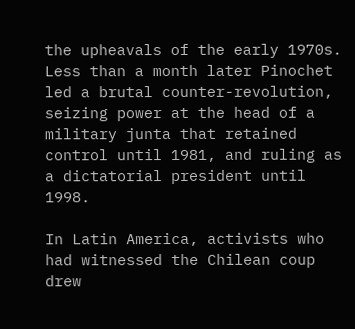the upheavals of the early 1970s. Less than a month later Pinochet led a brutal counter-revolution, seizing power at the head of a military junta that retained control until 1981, and ruling as a dictatorial president until 1998.

In Latin America, activists who had witnessed the Chilean coup drew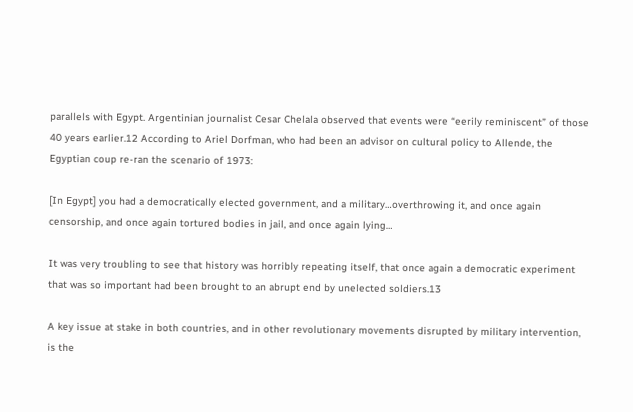parallels with Egypt. Argentinian journalist Cesar Chelala observed that events were “eerily reminiscent” of those 40 years earlier.12 According to Ariel Dorfman, who had been an advisor on cultural policy to Allende, the Egyptian coup re-ran the scenario of 1973:

[In Egypt] you had a democratically elected government, and a military…overthrowing it, and once again censorship, and once again tortured bodies in jail, and once again lying…

It was very troubling to see that history was horribly repeating itself, that once again a democratic experiment that was so important had been brought to an abrupt end by unelected soldiers.13

A key issue at stake in both countries, and in other revolutionary movements disrupted by military intervention, is the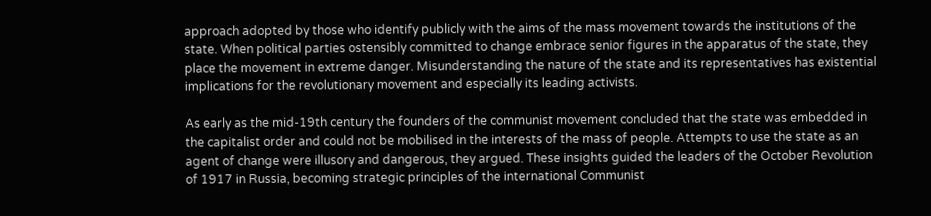approach adopted by those who identify publicly with the aims of the mass movement towards the institutions of the state. When political parties ostensibly committed to change embrace senior figures in the apparatus of the state, they place the movement in extreme danger. Misunderstanding the nature of the state and its representatives has existential implications for the revolutionary movement and especially its leading activists.

As early as the mid-19th century the founders of the communist movement concluded that the state was embedded in the capitalist order and could not be mobilised in the interests of the mass of people. Attempts to use the state as an agent of change were illusory and dangerous, they argued. These insights guided the leaders of the October Revolution of 1917 in Russia, becoming strategic principles of the international Communist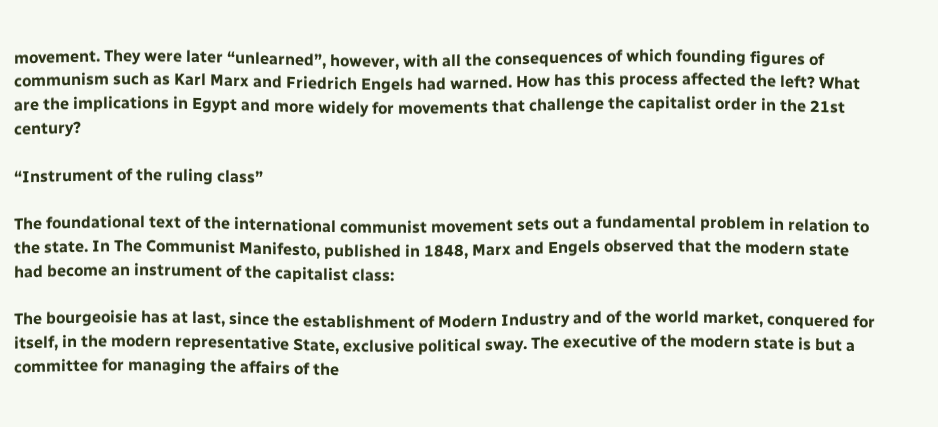movement. They were later “unlearned”, however, with all the consequences of which founding figures of communism such as Karl Marx and Friedrich Engels had warned. How has this process affected the left? What are the implications in Egypt and more widely for movements that challenge the capitalist order in the 21st century?

“Instrument of the ruling class”

The foundational text of the international communist movement sets out a fundamental problem in relation to the state. In The Communist Manifesto, published in 1848, Marx and Engels observed that the modern state had become an instrument of the capitalist class:

The bourgeoisie has at last, since the establishment of Modern Industry and of the world market, conquered for itself, in the modern representative State, exclusive political sway. The executive of the modern state is but a committee for managing the affairs of the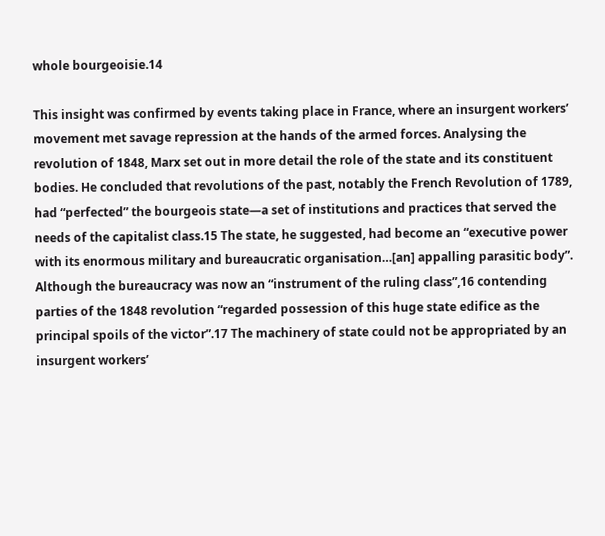whole bourgeoisie.14

This insight was confirmed by events taking place in France, where an insurgent workers’ movement met savage repression at the hands of the armed forces. Analysing the revolution of 1848, Marx set out in more detail the role of the state and its constituent bodies. He concluded that revolutions of the past, notably the French Revolution of 1789, had “perfected” the bourgeois state—a set of institutions and practices that served the needs of the capitalist class.15 The state, he suggested, had become an “executive power with its enormous military and bureaucratic organisation…[an] appalling parasitic body”. Although the bureaucracy was now an “instrument of the ruling class”,16 contending parties of the 1848 revolution “regarded possession of this huge state edifice as the principal spoils of the victor”.17 The machinery of state could not be appropriated by an insurgent workers’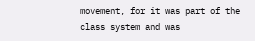movement, for it was part of the class system and was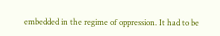embedded in the regime of oppression. It had to be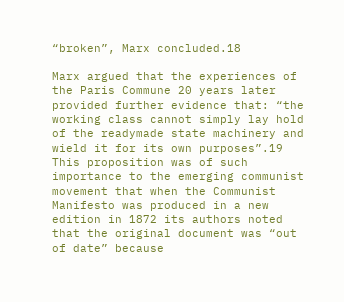“broken”, Marx concluded.18

Marx argued that the experiences of the Paris Commune 20 years later provided further evidence that: “the working class cannot simply lay hold of the readymade state machinery and wield it for its own purposes”.19 This proposition was of such importance to the emerging communist movement that when the Communist Manifesto was produced in a new edition in 1872 its authors noted that the original document was “out of date” because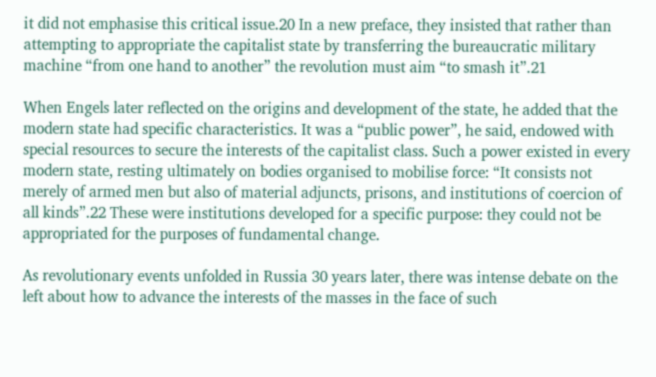it did not emphasise this critical issue.20 In a new preface, they insisted that rather than attempting to appropriate the capitalist state by transferring the bureaucratic military machine “from one hand to another” the revolution must aim “to smash it”.21

When Engels later reflected on the origins and development of the state, he added that the modern state had specific characteristics. It was a “public power”, he said, endowed with special resources to secure the interests of the capitalist class. Such a power existed in every modern state, resting ultimately on bodies organised to mobilise force: “It consists not merely of armed men but also of material adjuncts, prisons, and institutions of coercion of all kinds”.22 These were institutions developed for a specific purpose: they could not be appropriated for the purposes of fundamental change.

As revolutionary events unfolded in Russia 30 years later, there was intense debate on the left about how to advance the interests of the masses in the face of such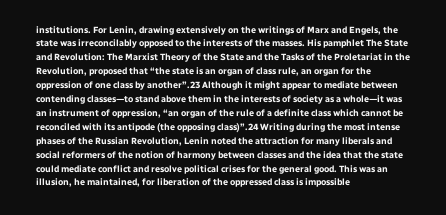institutions. For Lenin, drawing extensively on the writings of Marx and Engels, the state was irreconcilably opposed to the interests of the masses. His pamphlet The State and Revolution: The Marxist Theory of the State and the Tasks of the Proletariat in the Revolution, proposed that “the state is an organ of class rule, an organ for the oppression of one class by another”.23 Although it might appear to mediate between contending classes—to stand above them in the interests of society as a whole—it was an instrument of oppression, “an organ of the rule of a definite class which cannot be reconciled with its antipode (the opposing class)”.24 Writing during the most intense phases of the Russian Revolution, Lenin noted the attraction for many liberals and social reformers of the notion of harmony between classes and the idea that the state could mediate conflict and resolve political crises for the general good. This was an illusion, he maintained, for liberation of the oppressed class is impossible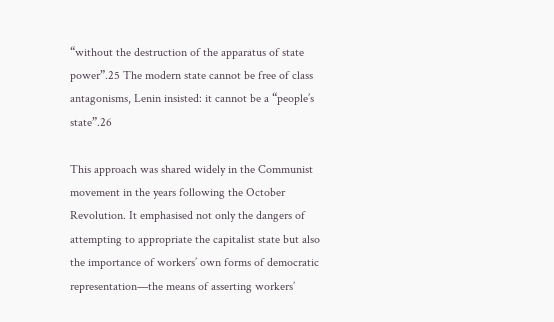“without the destruction of the apparatus of state power”.25 The modern state cannot be free of class antagonisms, Lenin insisted: it cannot be a “people’s state”.26

This approach was shared widely in the Communist movement in the years following the October Revolution. It emphasised not only the dangers of attempting to appropriate the capitalist state but also the importance of workers’ own forms of democratic representation—the means of asserting workers’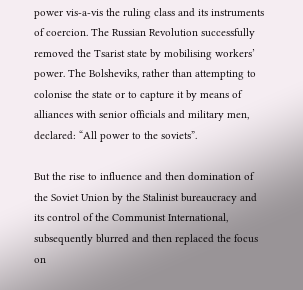power vis-a-vis the ruling class and its instruments of coercion. The Russian Revolution successfully removed the Tsarist state by mobilising workers’ power. The Bolsheviks, rather than attempting to colonise the state or to capture it by means of alliances with senior officials and military men, declared: “All power to the soviets”.

But the rise to influence and then domination of the Soviet Union by the Stalinist bureaucracy and its control of the Communist International, subsequently blurred and then replaced the focus on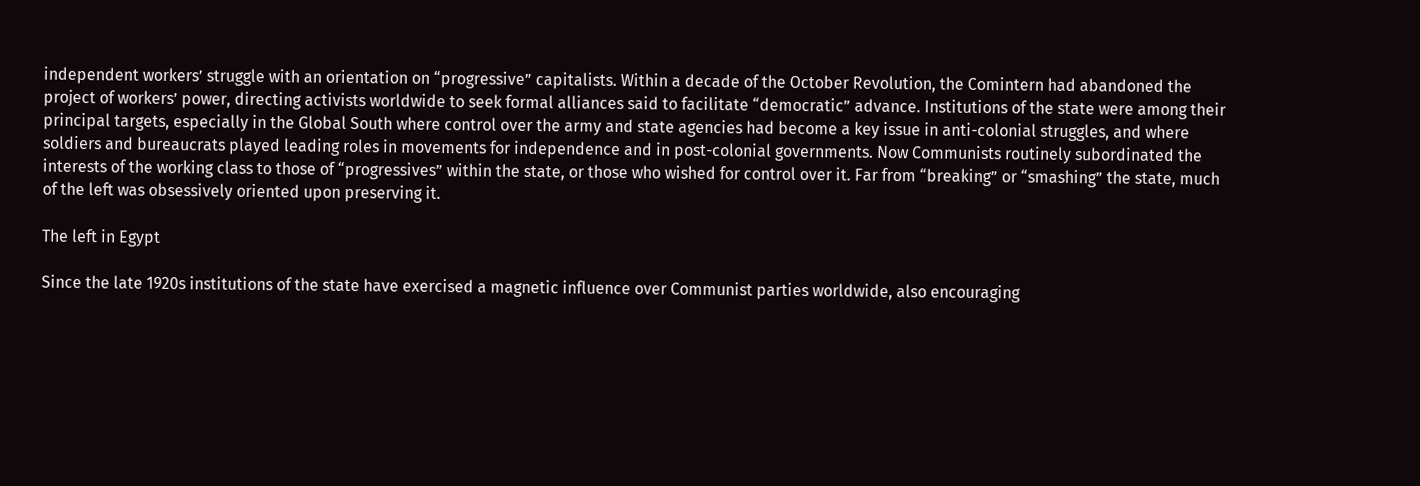independent workers’ struggle with an orientation on “progressive” capitalists. Within a decade of the October Revolution, the Comintern had abandoned the project of workers’ power, directing activists worldwide to seek formal alliances said to facilitate “democratic” advance. Institutions of the state were among their principal targets, especially in the Global South where control over the army and state agencies had become a key issue in anti-colonial struggles, and where soldiers and bureaucrats played leading roles in movements for independence and in post-colonial governments. Now Communists routinely subordinated the interests of the working class to those of “progressives” within the state, or those who wished for control over it. Far from “breaking” or “smashing” the state, much of the left was obsessively oriented upon preserving it.

The left in Egypt

Since the late 1920s institutions of the state have exercised a magnetic influence over Communist parties worldwide, also encouraging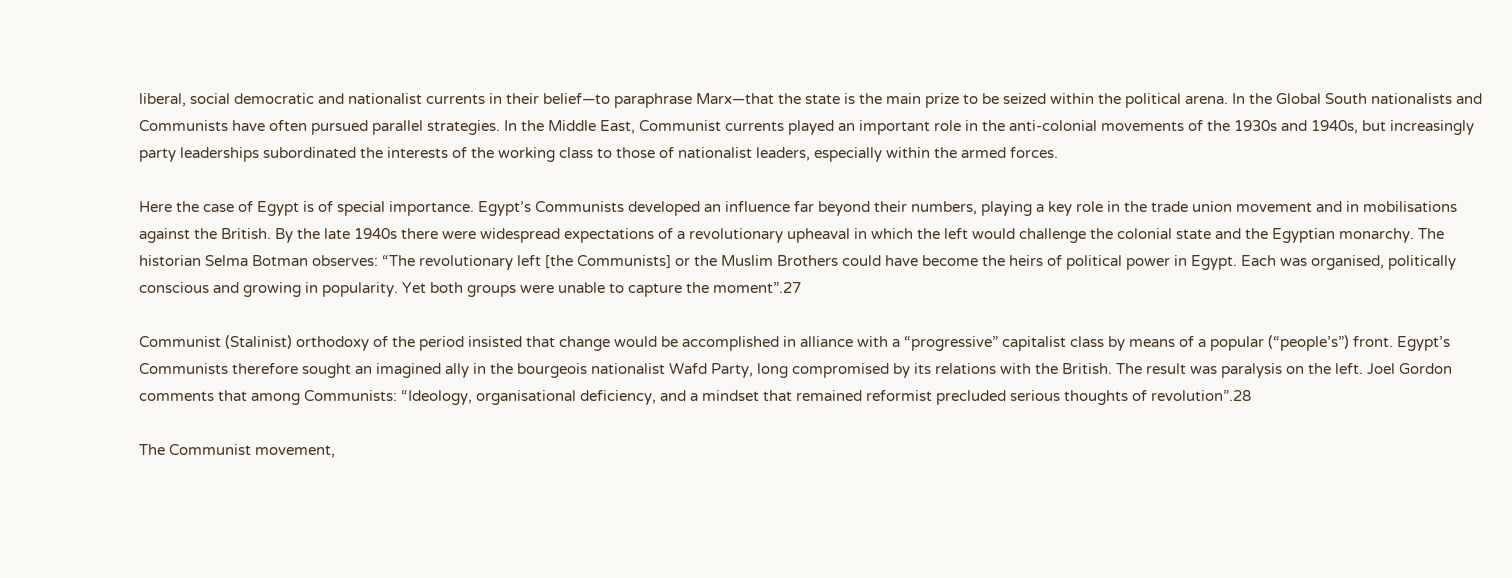liberal, social democratic and nationalist currents in their belief—to paraphrase Marx—that the state is the main prize to be seized within the political arena. In the Global South nationalists and Communists have often pursued parallel strategies. In the Middle East, Communist currents played an important role in the anti-colonial movements of the 1930s and 1940s, but increasingly party leaderships subordinated the interests of the working class to those of nationalist leaders, especially within the armed forces.

Here the case of Egypt is of special importance. Egypt’s Communists developed an influence far beyond their numbers, playing a key role in the trade union movement and in mobilisations against the British. By the late 1940s there were widespread expectations of a revolutionary upheaval in which the left would challenge the colonial state and the Egyptian monarchy. The historian Selma Botman observes: “The revolutionary left [the Communists] or the Muslim Brothers could have become the heirs of political power in Egypt. Each was organised, politically conscious and growing in popularity. Yet both groups were unable to capture the moment”.27

Communist (Stalinist) orthodoxy of the period insisted that change would be accomplished in alliance with a “progressive” capitalist class by means of a popular (“people’s”) front. Egypt’s Communists therefore sought an imagined ally in the bourgeois nationalist Wafd Party, long compromised by its relations with the British. The result was paralysis on the left. Joel Gordon comments that among Communists: “Ideology, organisational deficiency, and a mindset that remained reformist precluded serious thoughts of revolution”.28

The Communist movement,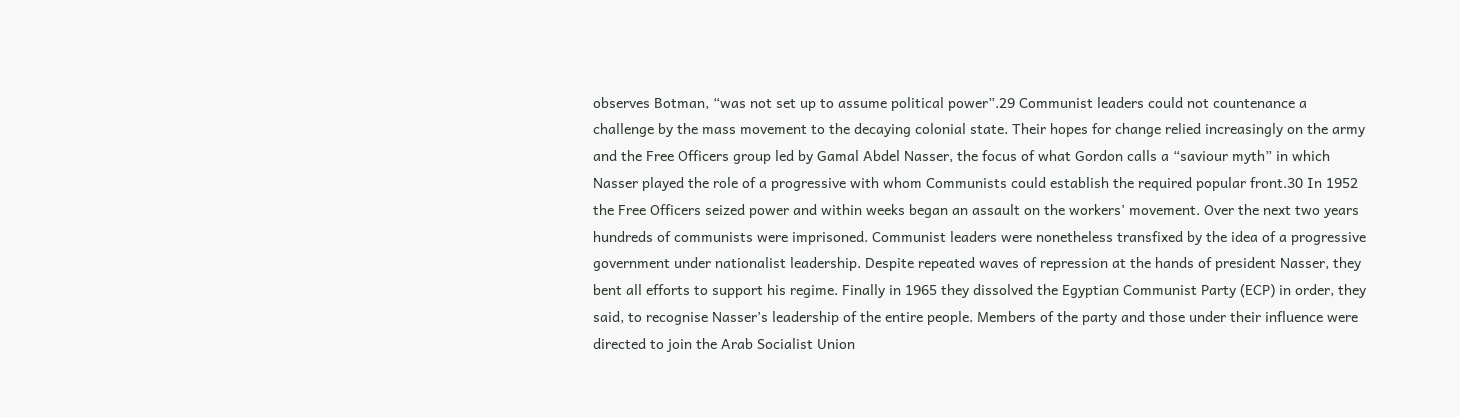observes Botman, “was not set up to assume political power”.29 Communist leaders could not countenance a challenge by the mass movement to the decaying colonial state. Their hopes for change relied increasingly on the army and the Free Officers group led by Gamal Abdel Nasser, the focus of what Gordon calls a “saviour myth” in which Nasser played the role of a progressive with whom Communists could establish the required popular front.30 In 1952 the Free Officers seized power and within weeks began an assault on the workers’ movement. Over the next two years hundreds of communists were imprisoned. Communist leaders were nonetheless transfixed by the idea of a progressive government under nationalist leadership. Despite repeated waves of repression at the hands of president Nasser, they bent all efforts to support his regime. Finally in 1965 they dissolved the Egyptian Communist Party (ECP) in order, they said, to recognise Nasser’s leadership of the entire people. Members of the party and those under their influence were directed to join the Arab Socialist Union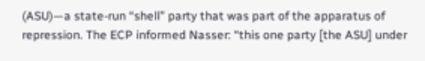(ASU)—a state-run “shell” party that was part of the apparatus of repression. The ECP informed Nasser: “this one party [the ASU] under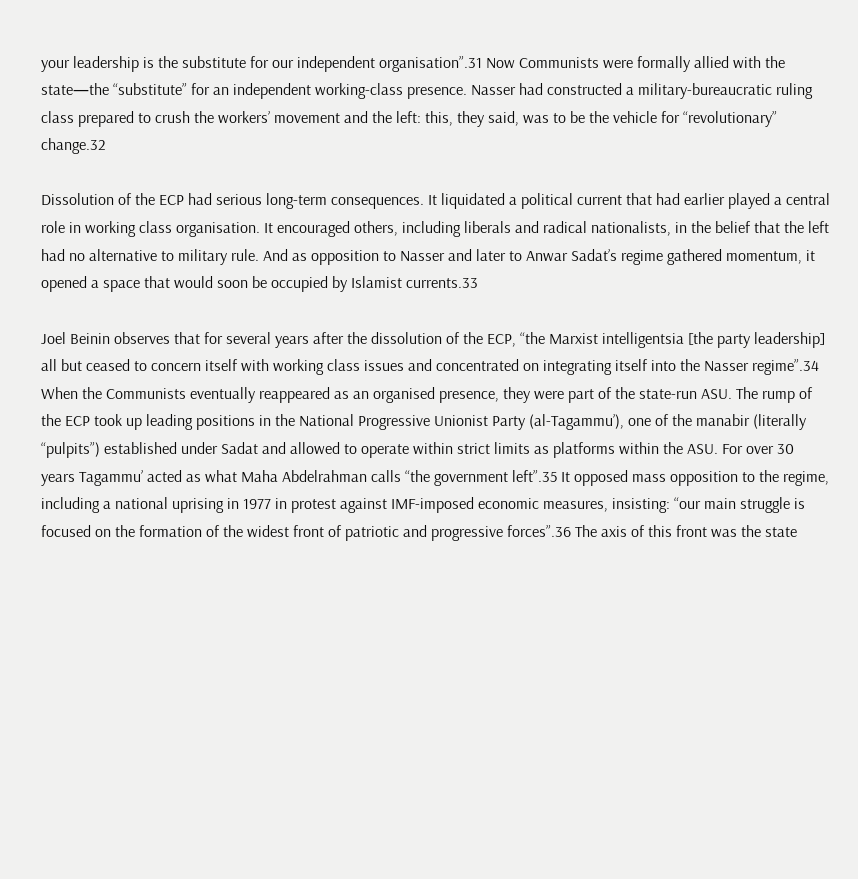your leadership is the substitute for our independent organisation”.31 Now Communists were formally allied with the state—the “substitute” for an independent working-class presence. Nasser had constructed a military-bureaucratic ruling class prepared to crush the workers’ movement and the left: this, they said, was to be the vehicle for “revolutionary” change.32

Dissolution of the ECP had serious long-term consequences. It liquidated a political current that had earlier played a central role in working class organisation. It encouraged others, including liberals and radical nationalists, in the belief that the left had no alternative to military rule. And as opposition to Nasser and later to Anwar Sadat’s regime gathered momentum, it opened a space that would soon be occupied by Islamist currents.33

Joel Beinin observes that for several years after the dissolution of the ECP, “the Marxist intelligentsia [the party leadership] all but ceased to concern itself with working class issues and concentrated on integrating itself into the Nasser regime”.34 When the Communists eventually reappeared as an organised presence, they were part of the state-run ASU. The rump of the ECP took up leading positions in the National Progressive Unionist Party (al-Tagammu’), one of the manabir (literally “pulpits”) established under Sadat and allowed to operate within strict limits as platforms within the ASU. For over 30 years Tagammu’ acted as what Maha Abdelrahman calls “the government left”.35 It opposed mass opposition to the regime, including a national uprising in 1977 in protest against IMF-imposed economic measures, insisting: “our main struggle is focused on the formation of the widest front of patriotic and progressive forces”.36 The axis of this front was the state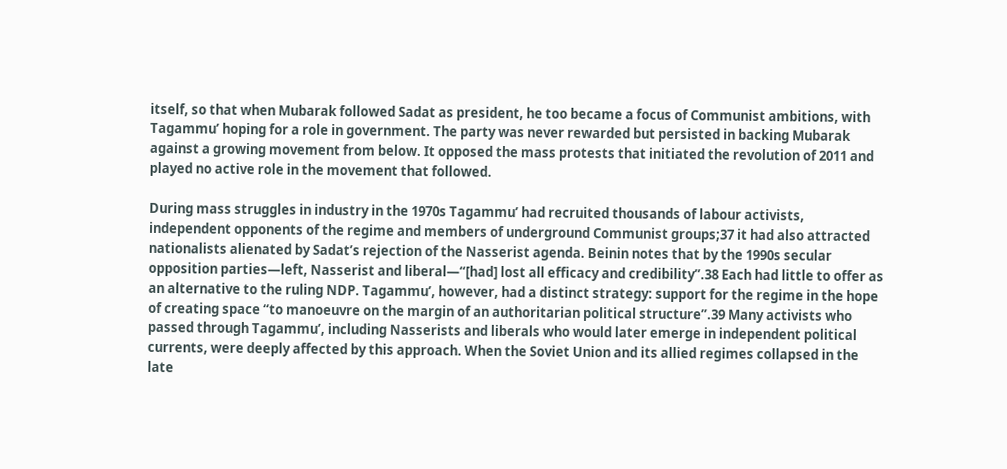itself, so that when Mubarak followed Sadat as president, he too became a focus of Communist ambitions, with Tagammu’ hoping for a role in government. The party was never rewarded but persisted in backing Mubarak against a growing movement from below. It opposed the mass protests that initiated the revolution of 2011 and played no active role in the movement that followed.

During mass struggles in industry in the 1970s Tagammu’ had recruited thousands of labour activists, independent opponents of the regime and members of underground Communist groups;37 it had also attracted nationalists alienated by Sadat’s rejection of the Nasserist agenda. Beinin notes that by the 1990s secular opposition parties—left, Nasserist and liberal—“[had] lost all efficacy and credibility”.38 Each had little to offer as an alternative to the ruling NDP. Tagammu’, however, had a distinct strategy: support for the regime in the hope of creating space “to manoeuvre on the margin of an authoritarian political structure”.39 Many activists who passed through Tagammu’, including Nasserists and liberals who would later emerge in independent political currents, were deeply affected by this approach. When the Soviet Union and its allied regimes collapsed in the late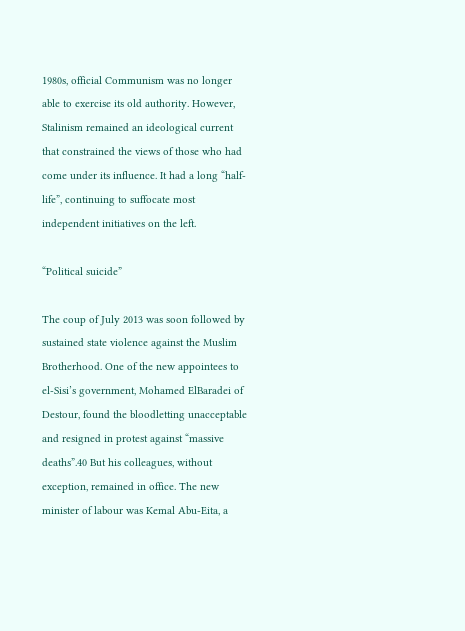1980s, official Communism was no longer able to exercise its old authority. However, Stalinism remained an ideological current that constrained the views of those who had come under its influence. It had a long “half-life”, continuing to suffocate most independent initiatives on the left.

“Political suicide”

The coup of July 2013 was soon followed by sustained state violence against the Muslim Brotherhood. One of the new appointees to el-Sisi’s government, Mohamed ElBaradei of Destour, found the bloodletting unacceptable and resigned in protest against “massive deaths”.40 But his colleagues, without exception, remained in office. The new minister of labour was Kemal Abu-Eita, a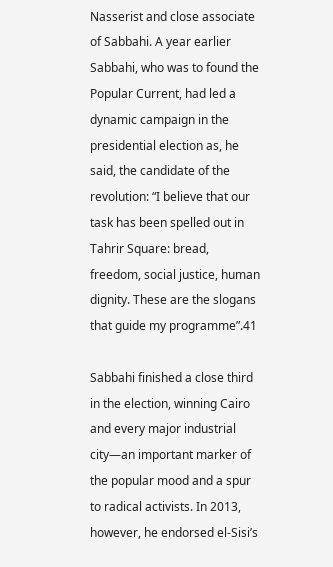Nasserist and close associate of Sabbahi. A year earlier Sabbahi, who was to found the Popular Current, had led a dynamic campaign in the presidential election as, he said, the candidate of the revolution: “I believe that our task has been spelled out in Tahrir Square: bread, freedom, social justice, human dignity. These are the slogans that guide my programme”.41

Sabbahi finished a close third in the election, winning Cairo and every major industrial city—an important marker of the popular mood and a spur to radical activists. In 2013, however, he endorsed el-Sisi’s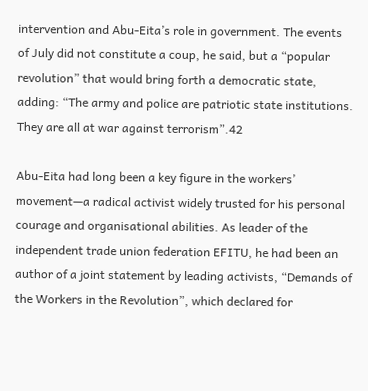intervention and Abu-Eita’s role in government. The events of July did not constitute a coup, he said, but a “popular revolution” that would bring forth a democratic state, adding: “The army and police are patriotic state institutions. They are all at war against terrorism”.42

Abu-Eita had long been a key figure in the workers’ movement—a radical activist widely trusted for his personal courage and organisational abilities. As leader of the independent trade union federation EFITU, he had been an author of a joint statement by leading activists, “Demands of the Workers in the Revolution”, which declared for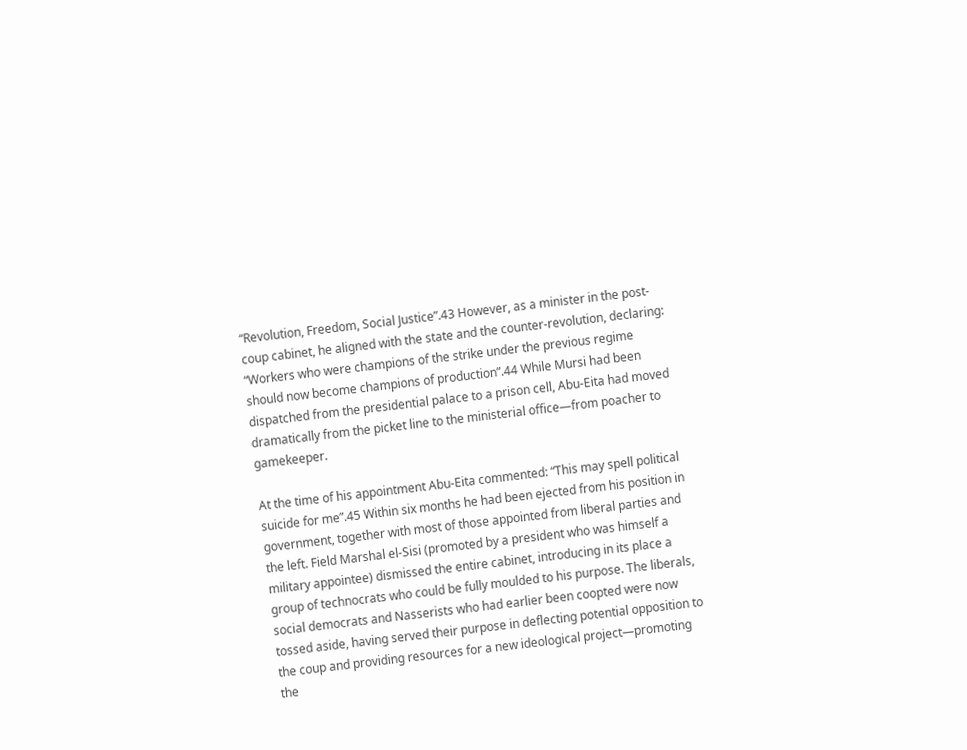“Revolution, Freedom, Social Justice”.43 However, as a minister in the post-coup cabinet, he aligned with the state and the counter-revolution, declaring: “Workers who were champions of the strike under the previous regime should now become champions of production”.44 While Mursi had been dispatched from the presidential palace to a prison cell, Abu-Eita had moved dramatically from the picket line to the ministerial office—from poacher to gamekeeper.

At the time of his appointment Abu-Eita commented: “This may spell political suicide for me”.45 Within six months he had been ejected from his position in government, together with most of those appointed from liberal parties and the left. Field Marshal el-Sisi (promoted by a president who was himself a military appointee) dismissed the entire cabinet, introducing in its place a group of technocrats who could be fully moulded to his purpose. The liberals, social democrats and Nasserists who had earlier been coopted were now tossed aside, having served their purpose in deflecting potential opposition to the coup and providing resources for a new ideological project—promoting the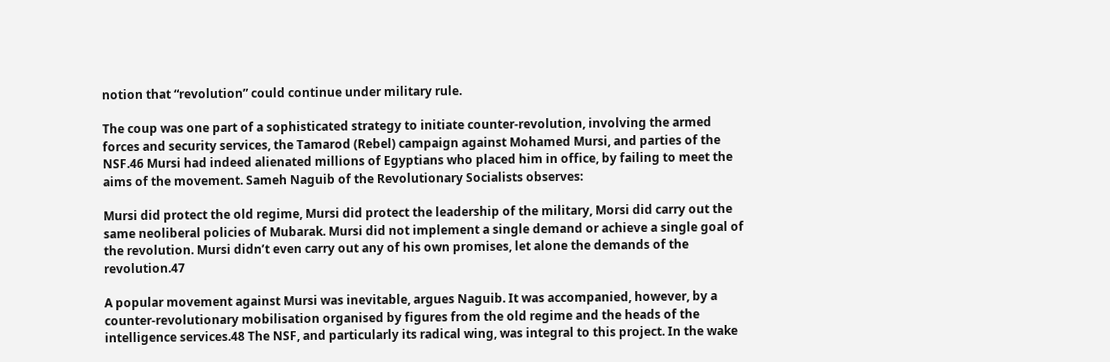notion that “revolution” could continue under military rule.

The coup was one part of a sophisticated strategy to initiate counter-revolution, involving the armed forces and security services, the Tamarod (Rebel) campaign against Mohamed Mursi, and parties of the NSF.46 Mursi had indeed alienated millions of Egyptians who placed him in office, by failing to meet the aims of the movement. Sameh Naguib of the Revolutionary Socialists observes:

Mursi did protect the old regime, Mursi did protect the leadership of the military, Morsi did carry out the same neoliberal policies of Mubarak. Mursi did not implement a single demand or achieve a single goal of the revolution. Mursi didn’t even carry out any of his own promises, let alone the demands of the revolution.47

A popular movement against Mursi was inevitable, argues Naguib. It was accompanied, however, by a counter-revolutionary mobilisation organised by figures from the old regime and the heads of the intelligence services.48 The NSF, and particularly its radical wing, was integral to this project. In the wake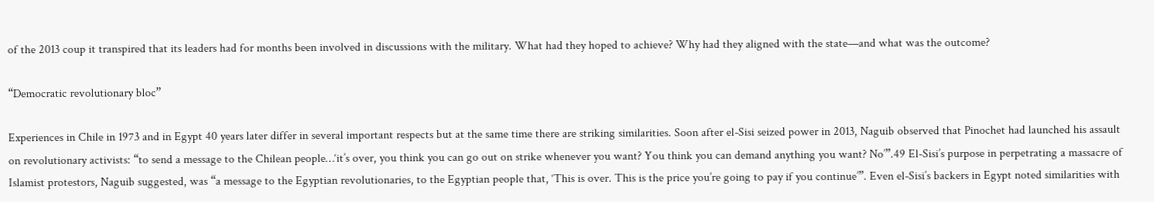of the 2013 coup it transpired that its leaders had for months been involved in discussions with the military. What had they hoped to achieve? Why had they aligned with the state—and what was the outcome?

“Democratic revolutionary bloc”

Experiences in Chile in 1973 and in Egypt 40 years later differ in several important respects but at the same time there are striking similarities. Soon after el-Sisi seized power in 2013, Naguib observed that Pinochet had launched his assault on revolutionary activists: “to send a message to the Chilean people…‘it’s over, you think you can go out on strike whenever you want? You think you can demand anything you want? No’”.49 El-Sisi’s purpose in perpetrating a massacre of Islamist protestors, Naguib suggested, was “a message to the Egyptian revolutionaries, to the Egyptian people that, ‘This is over. This is the price you’re going to pay if you continue’”. Even el-Sisi’s backers in Egypt noted similarities with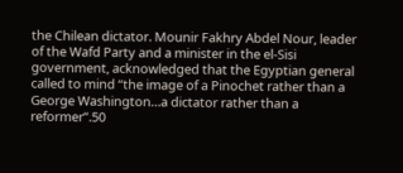the Chilean dictator. Mounir Fakhry Abdel Nour, leader of the Wafd Party and a minister in the el-Sisi government, acknowledged that the Egyptian general called to mind “the image of a Pinochet rather than a George Washington…a dictator rather than a reformer”.50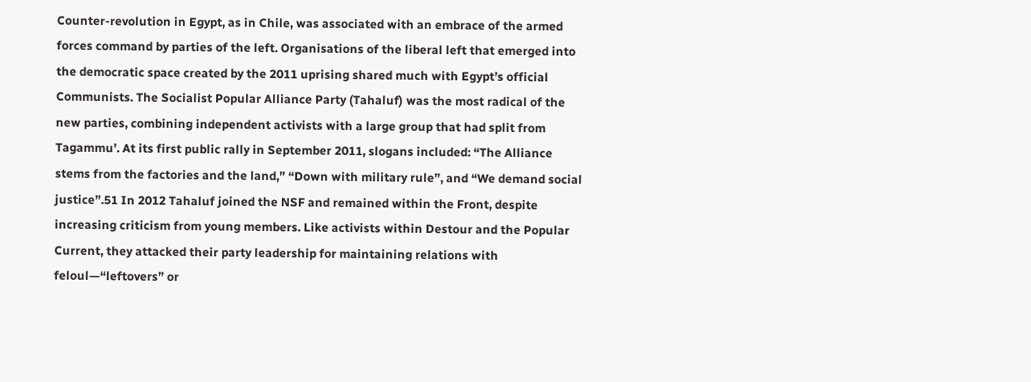Counter-revolution in Egypt, as in Chile, was associated with an embrace of the armed forces command by parties of the left. Organisations of the liberal left that emerged into the democratic space created by the 2011 uprising shared much with Egypt’s official Communists. The Socialist Popular Alliance Party (Tahaluf) was the most radical of the new parties, combining independent activists with a large group that had split from Tagammu’. At its first public rally in September 2011, slogans included: “The Alliance stems from the factories and the land,” “Down with military rule”, and “We demand social justice”.51 In 2012 Tahaluf joined the NSF and remained within the Front, despite increasing criticism from young members. Like activists within Destour and the Popular Current, they attacked their party leadership for maintaining relations with feloul—“leftovers” or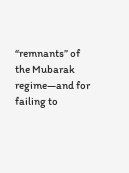“remnants” of the Mubarak regime—and for failing to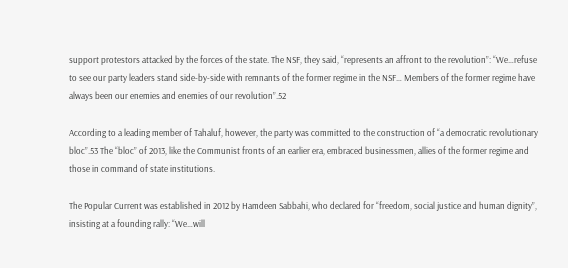support protestors attacked by the forces of the state. The NSF, they said, “represents an affront to the revolution”: “We…refuse to see our party leaders stand side-by-side with remnants of the former regime in the NSF… Members of the former regime have always been our enemies and enemies of our revolution”.52

According to a leading member of Tahaluf, however, the party was committed to the construction of “a democratic revolutionary bloc”.53 The “bloc” of 2013, like the Communist fronts of an earlier era, embraced businessmen, allies of the former regime and those in command of state institutions.

The Popular Current was established in 2012 by Hamdeen Sabbahi, who declared for “freedom, social justice and human dignity”, insisting at a founding rally: “We…will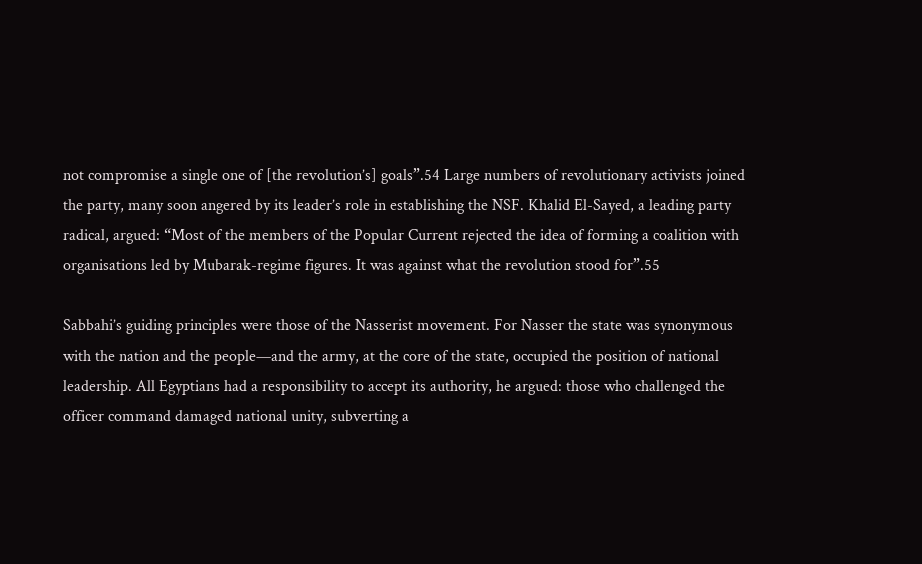not compromise a single one of [the revolution’s] goals”.54 Large numbers of revolutionary activists joined the party, many soon angered by its leader’s role in establishing the NSF. Khalid El-Sayed, a leading party radical, argued: “Most of the members of the Popular Current rejected the idea of forming a coalition with organisations led by Mubarak-regime figures. It was against what the revolution stood for”.55

Sabbahi’s guiding principles were those of the Nasserist movement. For Nasser the state was synonymous with the nation and the people—and the army, at the core of the state, occupied the position of national leadership. All Egyptians had a responsibility to accept its authority, he argued: those who challenged the officer command damaged national unity, subverting a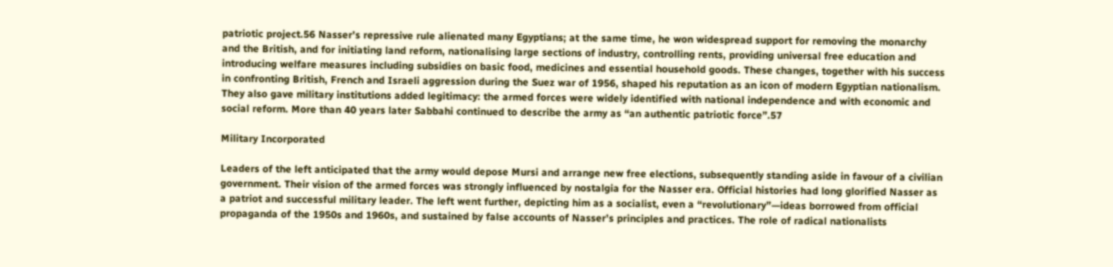patriotic project.56 Nasser’s repressive rule alienated many Egyptians; at the same time, he won widespread support for removing the monarchy and the British, and for initiating land reform, nationalising large sections of industry, controlling rents, providing universal free education and introducing welfare measures including subsidies on basic food, medicines and essential household goods. These changes, together with his success in confronting British, French and Israeli aggression during the Suez war of 1956, shaped his reputation as an icon of modern Egyptian nationalism. They also gave military institutions added legitimacy: the armed forces were widely identified with national independence and with economic and social reform. More than 40 years later Sabbahi continued to describe the army as “an authentic patriotic force”.57

Military Incorporated

Leaders of the left anticipated that the army would depose Mursi and arrange new free elections, subsequently standing aside in favour of a civilian government. Their vision of the armed forces was strongly influenced by nostalgia for the Nasser era. Official histories had long glorified Nasser as a patriot and successful military leader. The left went further, depicting him as a socialist, even a “revolutionary”—ideas borrowed from official propaganda of the 1950s and 1960s, and sustained by false accounts of Nasser’s principles and practices. The role of radical nationalists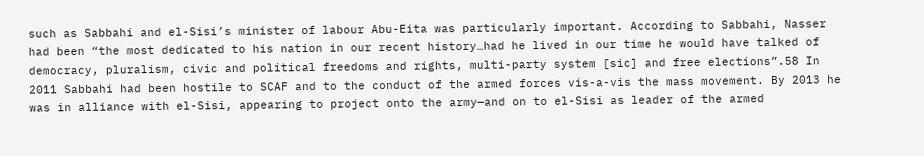such as Sabbahi and el-Sisi’s minister of labour Abu-Eita was particularly important. According to Sabbahi, Nasser had been “the most dedicated to his nation in our recent history…had he lived in our time he would have talked of democracy, pluralism, civic and political freedoms and rights, multi-party system [sic] and free elections”.58 In 2011 Sabbahi had been hostile to SCAF and to the conduct of the armed forces vis-a-vis the mass movement. By 2013 he was in alliance with el-Sisi, appearing to project onto the army—and on to el-Sisi as leader of the armed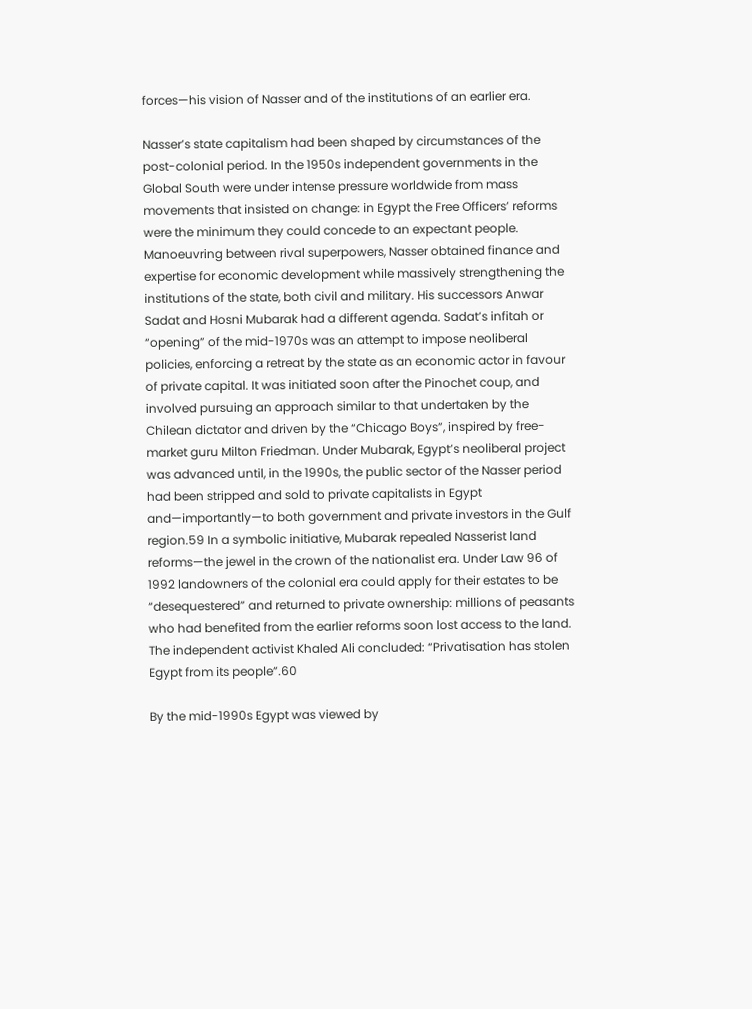forces—his vision of Nasser and of the institutions of an earlier era.

Nasser’s state capitalism had been shaped by circumstances of the post-colonial period. In the 1950s independent governments in the Global South were under intense pressure worldwide from mass movements that insisted on change: in Egypt the Free Officers’ reforms were the minimum they could concede to an expectant people. Manoeuvring between rival superpowers, Nasser obtained finance and expertise for economic development while massively strengthening the institutions of the state, both civil and military. His successors Anwar Sadat and Hosni Mubarak had a different agenda. Sadat’s infitah or “opening” of the mid-1970s was an attempt to impose neoliberal policies, enforcing a retreat by the state as an economic actor in favour of private capital. It was initiated soon after the Pinochet coup, and involved pursuing an approach similar to that undertaken by the Chilean dictator and driven by the “Chicago Boys”, inspired by free-market guru Milton Friedman. Under Mubarak, Egypt’s neoliberal project was advanced until, in the 1990s, the public sector of the Nasser period had been stripped and sold to private capitalists in Egypt and—importantly—to both government and private investors in the Gulf region.59 In a symbolic initiative, Mubarak repealed Nasserist land reforms—the jewel in the crown of the nationalist era. Under Law 96 of 1992 landowners of the colonial era could apply for their estates to be “desequestered” and returned to private ownership: millions of peasants who had benefited from the earlier reforms soon lost access to the land. The independent activist Khaled Ali concluded: “Privatisation has stolen Egypt from its people”.60

By the mid-1990s Egypt was viewed by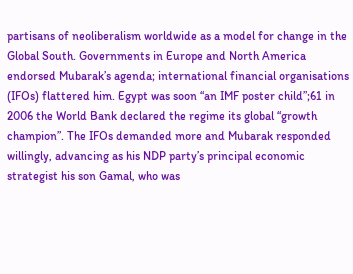partisans of neoliberalism worldwide as a model for change in the Global South. Governments in Europe and North America endorsed Mubarak’s agenda; international financial organisations (IFOs) flattered him. Egypt was soon “an IMF poster child”;61 in 2006 the World Bank declared the regime its global “growth champion”. The IFOs demanded more and Mubarak responded willingly, advancing as his NDP party’s principal economic strategist his son Gamal, who was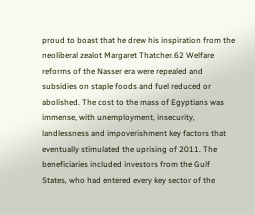proud to boast that he drew his inspiration from the neoliberal zealot Margaret Thatcher.62 Welfare reforms of the Nasser era were repealed and subsidies on staple foods and fuel reduced or abolished. The cost to the mass of Egyptians was immense, with unemployment, insecurity, landlessness and impoverishment key factors that eventually stimulated the uprising of 2011. The beneficiaries included investors from the Gulf States, who had entered every key sector of the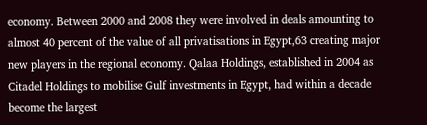economy. Between 2000 and 2008 they were involved in deals amounting to almost 40 percent of the value of all privatisations in Egypt,63 creating major new players in the regional economy. Qalaa Holdings, established in 2004 as Citadel Holdings to mobilise Gulf investments in Egypt, had within a decade become the largest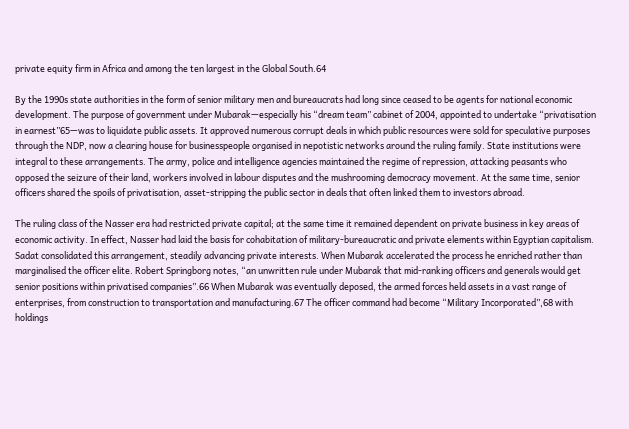private equity firm in Africa and among the ten largest in the Global South.64

By the 1990s state authorities in the form of senior military men and bureaucrats had long since ceased to be agents for national economic development. The purpose of government under Mubarak—especially his “dream team” cabinet of 2004, appointed to undertake “privatisation in earnest”65—was to liquidate public assets. It approved numerous corrupt deals in which public resources were sold for speculative purposes through the NDP, now a clearing house for businesspeople organised in nepotistic networks around the ruling family. State institutions were integral to these arrangements. The army, police and intelligence agencies maintained the regime of repression, attacking peasants who opposed the seizure of their land, workers involved in labour disputes and the mushrooming democracy movement. At the same time, senior officers shared the spoils of privatisation, asset-stripping the public sector in deals that often linked them to investors abroad.

The ruling class of the Nasser era had restricted private capital; at the same time it remained dependent on private business in key areas of economic activity. In effect, Nasser had laid the basis for cohabitation of military-bureaucratic and private elements within Egyptian capitalism. Sadat consolidated this arrangement, steadily advancing private interests. When Mubarak accelerated the process he enriched rather than marginalised the officer elite. Robert Springborg notes, “an unwritten rule under Mubarak that mid-ranking officers and generals would get senior positions within privatised companies”.66 When Mubarak was eventually deposed, the armed forces held assets in a vast range of enterprises, from construction to transportation and manufacturing.67 The officer command had become “Military Incorporated”,68 with holdings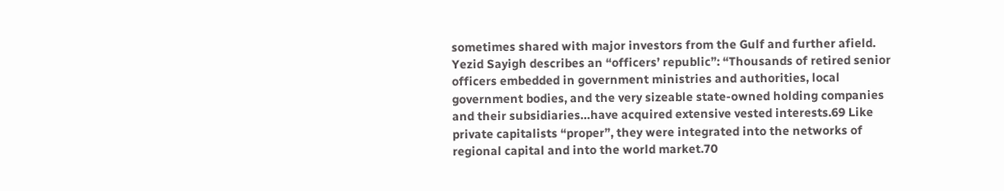sometimes shared with major investors from the Gulf and further afield. Yezid Sayigh describes an “officers’ republic”: “Thousands of retired senior officers embedded in government ministries and authorities, local government bodies, and the very sizeable state-owned holding companies and their subsidiaries…have acquired extensive vested interests.69 Like private capitalists “proper”, they were integrated into the networks of regional capital and into the world market.70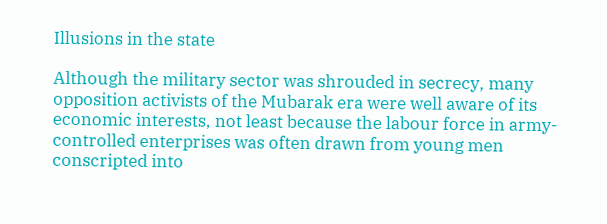Illusions in the state

Although the military sector was shrouded in secrecy, many opposition activists of the Mubarak era were well aware of its economic interests, not least because the labour force in army-controlled enterprises was often drawn from young men conscripted into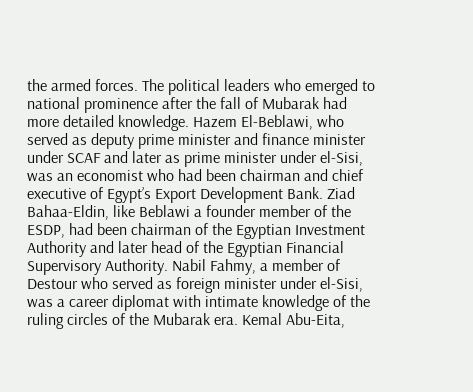the armed forces. The political leaders who emerged to national prominence after the fall of Mubarak had more detailed knowledge. Hazem El-Beblawi, who served as deputy prime minister and finance minister under SCAF and later as prime minister under el-Sisi, was an economist who had been chairman and chief executive of Egypt’s Export Development Bank. Ziad Bahaa-Eldin, like Beblawi a founder member of the ESDP, had been chairman of the Egyptian Investment Authority and later head of the Egyptian Financial Supervisory Authority. Nabil Fahmy, a member of Destour who served as foreign minister under el-Sisi, was a career diplomat with intimate knowledge of the ruling circles of the Mubarak era. Kemal Abu-Eita,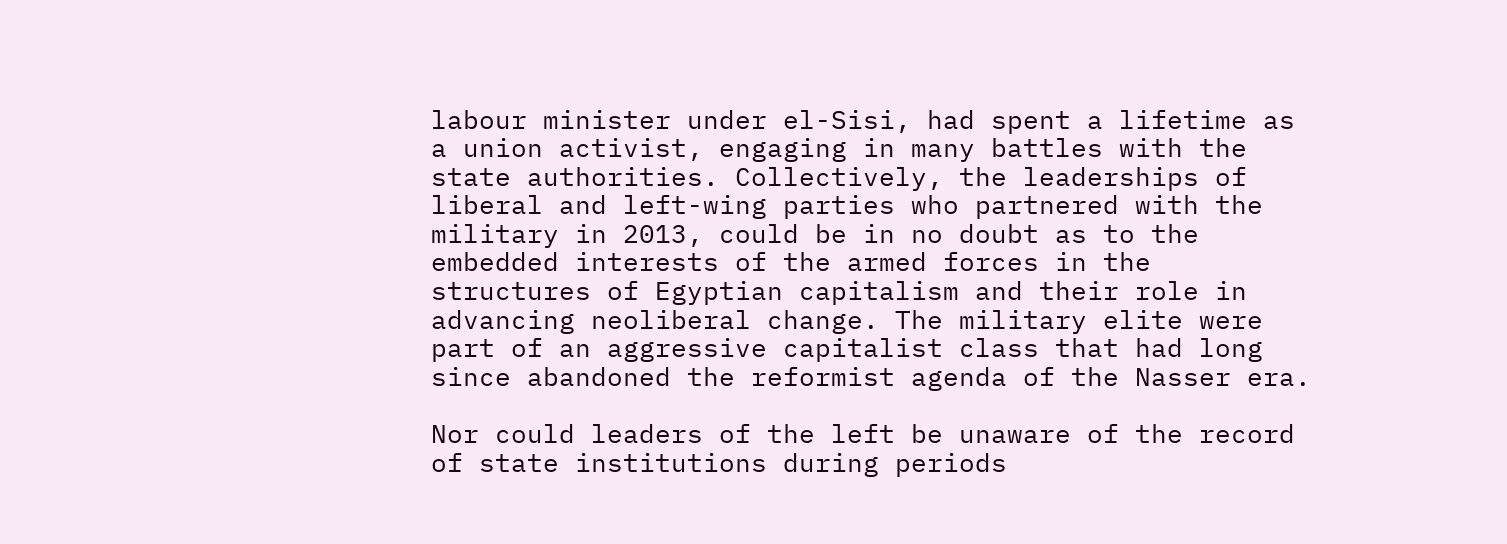labour minister under el-Sisi, had spent a lifetime as a union activist, engaging in many battles with the state authorities. Collectively, the leaderships of liberal and left-wing parties who partnered with the military in 2013, could be in no doubt as to the embedded interests of the armed forces in the structures of Egyptian capitalism and their role in advancing neoliberal change. The military elite were part of an aggressive capitalist class that had long since abandoned the reformist agenda of the Nasser era.

Nor could leaders of the left be unaware of the record of state institutions during periods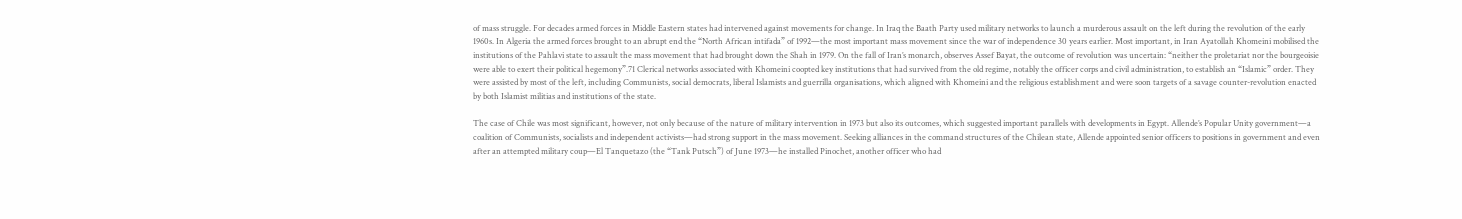of mass struggle. For decades armed forces in Middle Eastern states had intervened against movements for change. In Iraq the Baath Party used military networks to launch a murderous assault on the left during the revolution of the early 1960s. In Algeria the armed forces brought to an abrupt end the “North African intifada” of 1992—the most important mass movement since the war of independence 30 years earlier. Most important, in Iran Ayatollah Khomeini mobilised the institutions of the Pahlavi state to assault the mass movement that had brought down the Shah in 1979. On the fall of Iran’s monarch, observes Assef Bayat, the outcome of revolution was uncertain: “neither the proletariat nor the bourgeoisie were able to exert their political hegemony”.71 Clerical networks associated with Khomeini coopted key institutions that had survived from the old regime, notably the officer corps and civil administration, to establish an “Islamic” order. They were assisted by most of the left, including Communists, social democrats, liberal Islamists and guerrilla organisations, which aligned with Khomeini and the religious establishment and were soon targets of a savage counter-revolution enacted by both Islamist militias and institutions of the state.

The case of Chile was most significant, however, not only because of the nature of military intervention in 1973 but also its outcomes, which suggested important parallels with developments in Egypt. Allende’s Popular Unity government—a coalition of Communists, socialists and independent activists—had strong support in the mass movement. Seeking alliances in the command structures of the Chilean state, Allende appointed senior officers to positions in government and even after an attempted military coup—El Tanquetazo (the “Tank Putsch”) of June 1973—he installed Pinochet, another officer who had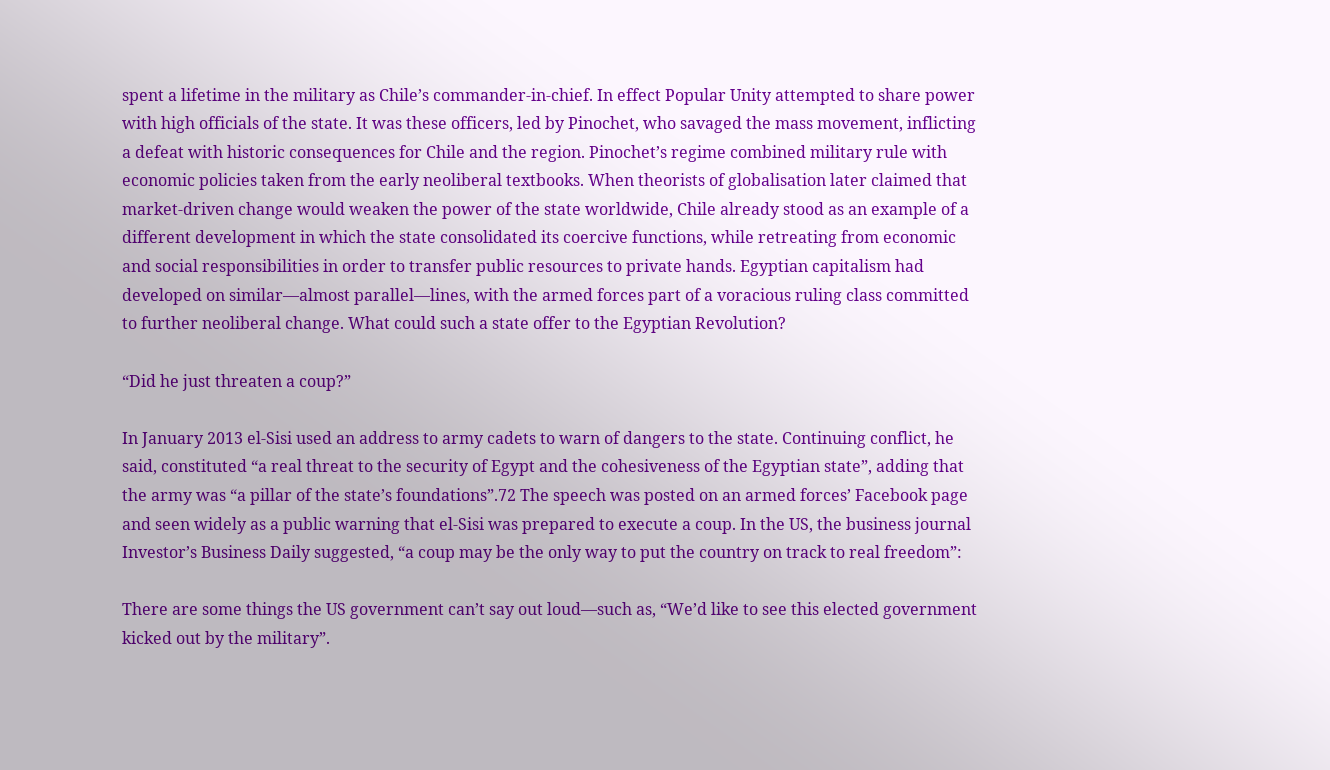spent a lifetime in the military as Chile’s commander-in-chief. In effect Popular Unity attempted to share power with high officials of the state. It was these officers, led by Pinochet, who savaged the mass movement, inflicting a defeat with historic consequences for Chile and the region. Pinochet’s regime combined military rule with economic policies taken from the early neoliberal textbooks. When theorists of globalisation later claimed that market-driven change would weaken the power of the state worldwide, Chile already stood as an example of a different development in which the state consolidated its coercive functions, while retreating from economic and social responsibilities in order to transfer public resources to private hands. Egyptian capitalism had developed on similar—almost parallel—lines, with the armed forces part of a voracious ruling class committed to further neoliberal change. What could such a state offer to the Egyptian Revolution?

“Did he just threaten a coup?”

In January 2013 el-Sisi used an address to army cadets to warn of dangers to the state. Continuing conflict, he said, constituted “a real threat to the security of Egypt and the cohesiveness of the Egyptian state”, adding that the army was “a pillar of the state’s foundations”.72 The speech was posted on an armed forces’ Facebook page and seen widely as a public warning that el-Sisi was prepared to execute a coup. In the US, the business journal Investor’s Business Daily suggested, “a coup may be the only way to put the country on track to real freedom”:

There are some things the US government can’t say out loud—such as, “We’d like to see this elected government kicked out by the military”.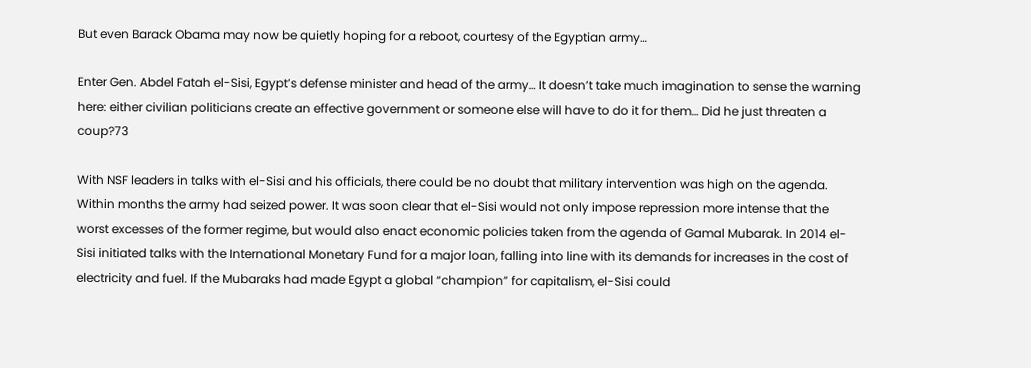But even Barack Obama may now be quietly hoping for a reboot, courtesy of the Egyptian army…

Enter Gen. Abdel Fatah el-Sisi, Egypt’s defense minister and head of the army… It doesn’t take much imagination to sense the warning here: either civilian politicians create an effective government or someone else will have to do it for them… Did he just threaten a coup?73

With NSF leaders in talks with el-Sisi and his officials, there could be no doubt that military intervention was high on the agenda. Within months the army had seized power. It was soon clear that el-Sisi would not only impose repression more intense that the worst excesses of the former regime, but would also enact economic policies taken from the agenda of Gamal Mubarak. In 2014 el-Sisi initiated talks with the International Monetary Fund for a major loan, falling into line with its demands for increases in the cost of electricity and fuel. If the Mubaraks had made Egypt a global “champion” for capitalism, el-Sisi could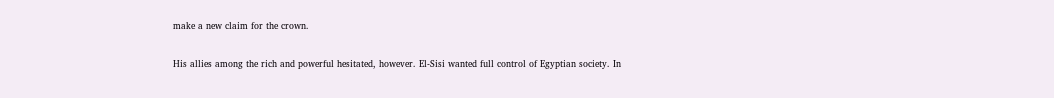make a new claim for the crown.

His allies among the rich and powerful hesitated, however. El-Sisi wanted full control of Egyptian society. In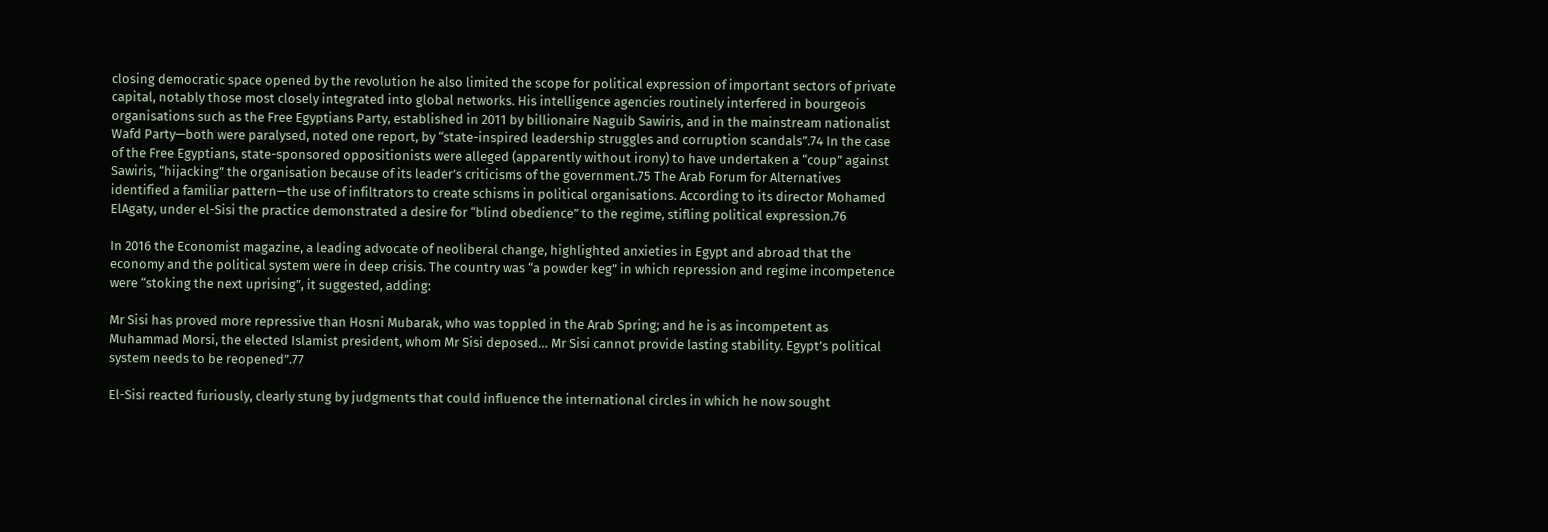closing democratic space opened by the revolution he also limited the scope for political expression of important sectors of private capital, notably those most closely integrated into global networks. His intelligence agencies routinely interfered in bourgeois organisations such as the Free Egyptians Party, established in 2011 by billionaire Naguib Sawiris, and in the mainstream nationalist Wafd Party—both were paralysed, noted one report, by “state-inspired leadership struggles and corruption scandals”.74 In the case of the Free Egyptians, state-sponsored oppositionists were alleged (apparently without irony) to have undertaken a “coup” against Sawiris, “hijacking” the organisation because of its leader’s criticisms of the government.75 The Arab Forum for Alternatives identified a familiar pattern—the use of infiltrators to create schisms in political organisations. According to its director Mohamed ElAgaty, under el-Sisi the practice demonstrated a desire for “blind obedience” to the regime, stifling political expression.76

In 2016 the Economist magazine, a leading advocate of neoliberal change, highlighted anxieties in Egypt and abroad that the economy and the political system were in deep crisis. The country was “a powder keg” in which repression and regime incompetence were “stoking the next uprising”, it suggested, adding:

Mr Sisi has proved more repressive than Hosni Mubarak, who was toppled in the Arab Spring; and he is as incompetent as Muhammad Morsi, the elected Islamist president, whom Mr Sisi deposed… Mr Sisi cannot provide lasting stability. Egypt’s political system needs to be reopened”.77

El-Sisi reacted furiously, clearly stung by judgments that could influence the international circles in which he now sought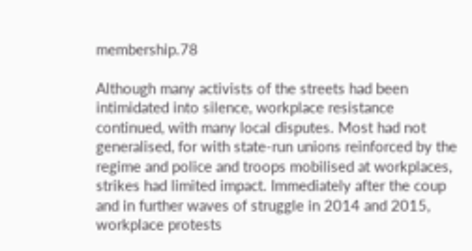membership.78

Although many activists of the streets had been intimidated into silence, workplace resistance continued, with many local disputes. Most had not generalised, for with state-run unions reinforced by the regime and police and troops mobilised at workplaces, strikes had limited impact. Immediately after the coup and in further waves of struggle in 2014 and 2015, workplace protests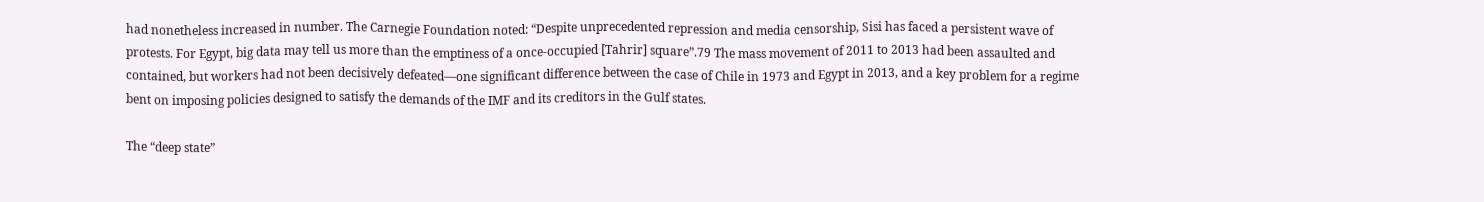had nonetheless increased in number. The Carnegie Foundation noted: “Despite unprecedented repression and media censorship, Sisi has faced a persistent wave of protests. For Egypt, big data may tell us more than the emptiness of a once-occupied [Tahrir] square”.79 The mass movement of 2011 to 2013 had been assaulted and contained, but workers had not been decisively defeated—one significant difference between the case of Chile in 1973 and Egypt in 2013, and a key problem for a regime bent on imposing policies designed to satisfy the demands of the IMF and its creditors in the Gulf states.

The “deep state”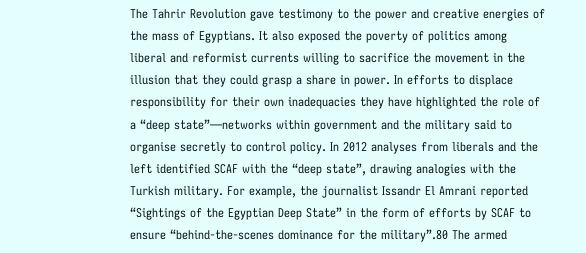The Tahrir Revolution gave testimony to the power and creative energies of the mass of Egyptians. It also exposed the poverty of politics among liberal and reformist currents willing to sacrifice the movement in the illusion that they could grasp a share in power. In efforts to displace responsibility for their own inadequacies they have highlighted the role of a “deep state”—networks within government and the military said to organise secretly to control policy. In 2012 analyses from liberals and the left identified SCAF with the “deep state”, drawing analogies with the Turkish military. For example, the journalist Issandr El Amrani reported “Sightings of the Egyptian Deep State” in the form of efforts by SCAF to ensure “behind-the-scenes dominance for the military”.80 The armed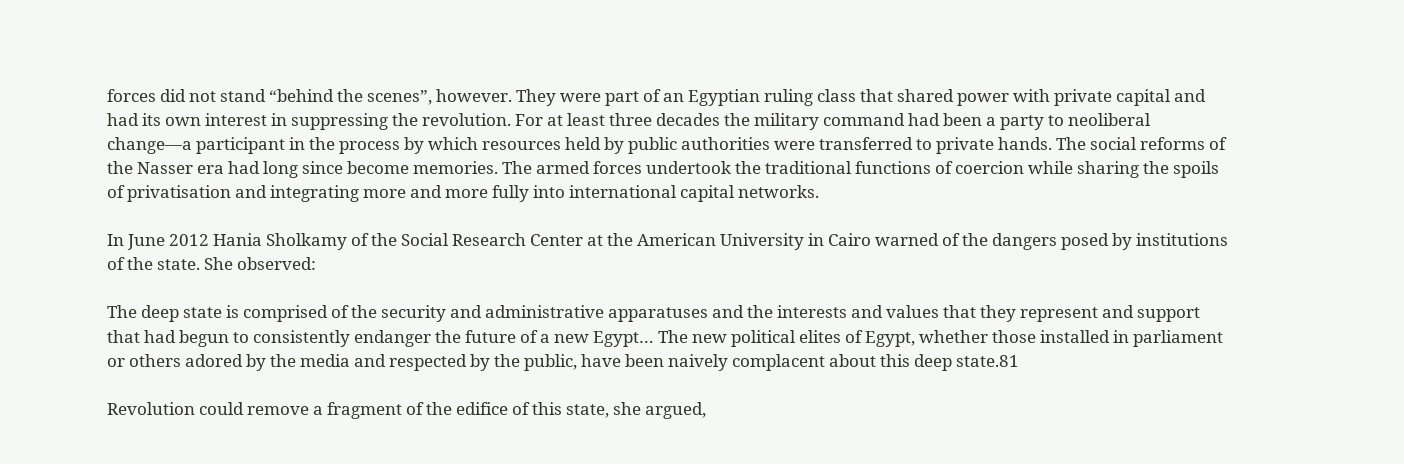forces did not stand “behind the scenes”, however. They were part of an Egyptian ruling class that shared power with private capital and had its own interest in suppressing the revolution. For at least three decades the military command had been a party to neoliberal change—a participant in the process by which resources held by public authorities were transferred to private hands. The social reforms of the Nasser era had long since become memories. The armed forces undertook the traditional functions of coercion while sharing the spoils of privatisation and integrating more and more fully into international capital networks.

In June 2012 Hania Sholkamy of the Social Research Center at the American University in Cairo warned of the dangers posed by institutions of the state. She observed:

The deep state is comprised of the security and administrative apparatuses and the interests and values that they represent and support that had begun to consistently endanger the future of a new Egypt… The new political elites of Egypt, whether those installed in parliament or others adored by the media and respected by the public, have been naively complacent about this deep state.81

Revolution could remove a fragment of the edifice of this state, she argued,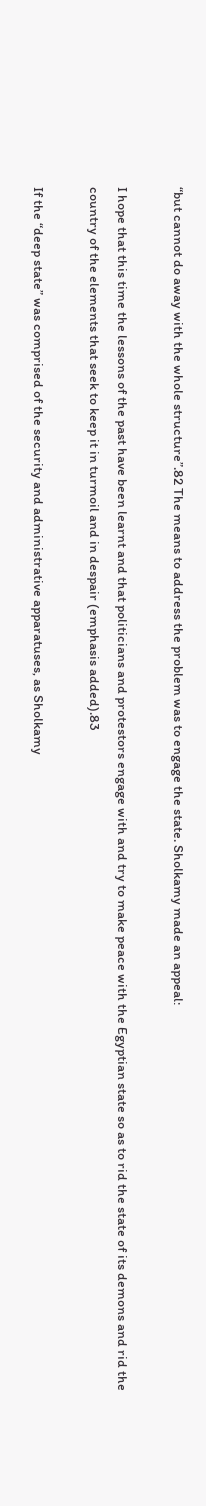“but cannot do away with the whole structure”.82 The means to address the problem was to engage the state. Sholkamy made an appeal:

I hope that this time the lessons of the past have been learnt and that politicians and protestors engage with and try to make peace with the Egyptian state so as to rid the state of its demons and rid the country of the elements that seek to keep it in turmoil and in despair (emphasis added).83

If the “deep state” was comprised of the security and administrative apparatuses, as Sholkamy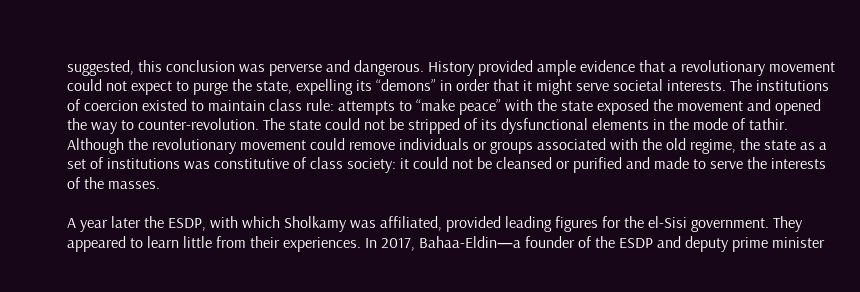suggested, this conclusion was perverse and dangerous. History provided ample evidence that a revolutionary movement could not expect to purge the state, expelling its “demons” in order that it might serve societal interests. The institutions of coercion existed to maintain class rule: attempts to “make peace” with the state exposed the movement and opened the way to counter-revolution. The state could not be stripped of its dysfunctional elements in the mode of tathir. Although the revolutionary movement could remove individuals or groups associated with the old regime, the state as a set of institutions was constitutive of class society: it could not be cleansed or purified and made to serve the interests of the masses.

A year later the ESDP, with which Sholkamy was affiliated, provided leading figures for the el-Sisi government. They appeared to learn little from their experiences. In 2017, Bahaa-Eldin—a founder of the ESDP and deputy prime minister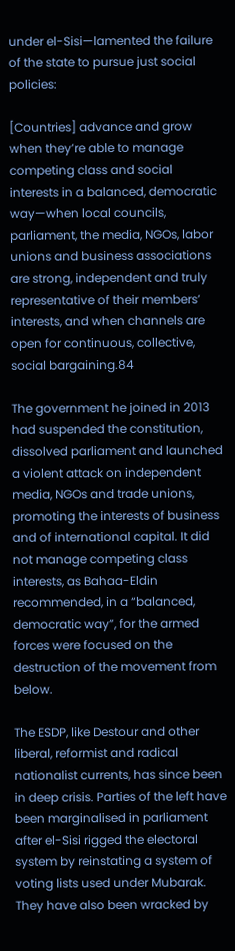under el-Sisi—lamented the failure of the state to pursue just social policies:

[Countries] advance and grow when they’re able to manage competing class and social interests in a balanced, democratic way—when local councils, parliament, the media, NGOs, labor unions and business associations are strong, independent and truly representative of their members’ interests, and when channels are open for continuous, collective, social bargaining.84

The government he joined in 2013 had suspended the constitution, dissolved parliament and launched a violent attack on independent media, NGOs and trade unions, promoting the interests of business and of international capital. It did not manage competing class interests, as Bahaa-Eldin recommended, in a “balanced, democratic way”, for the armed forces were focused on the destruction of the movement from below.

The ESDP, like Destour and other liberal, reformist and radical nationalist currents, has since been in deep crisis. Parties of the left have been marginalised in parliament after el-Sisi rigged the electoral system by reinstating a system of voting lists used under Mubarak. They have also been wracked by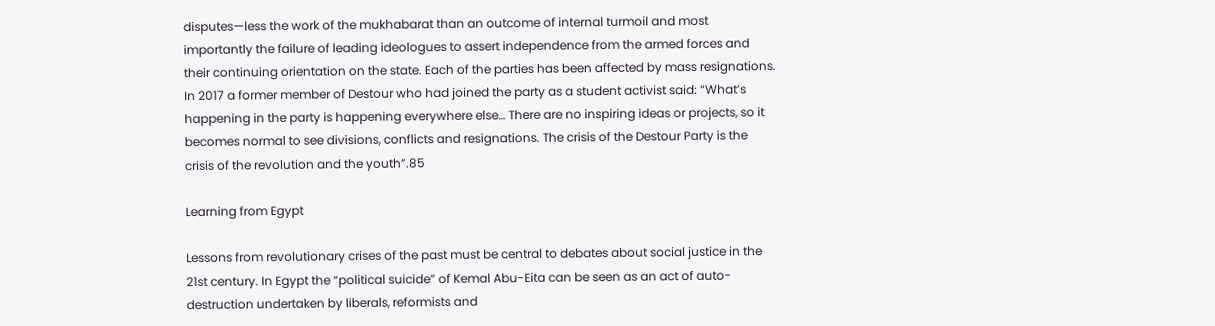disputes—less the work of the mukhabarat than an outcome of internal turmoil and most importantly the failure of leading ideologues to assert independence from the armed forces and their continuing orientation on the state. Each of the parties has been affected by mass resignations. In 2017 a former member of Destour who had joined the party as a student activist said: “What’s happening in the party is happening everywhere else… There are no inspiring ideas or projects, so it becomes normal to see divisions, conflicts and resignations. The crisis of the Destour Party is the crisis of the revolution and the youth”.85

Learning from Egypt

Lessons from revolutionary crises of the past must be central to debates about social justice in the 21st century. In Egypt the “political suicide” of Kemal Abu-Eita can be seen as an act of auto-destruction undertaken by liberals, reformists and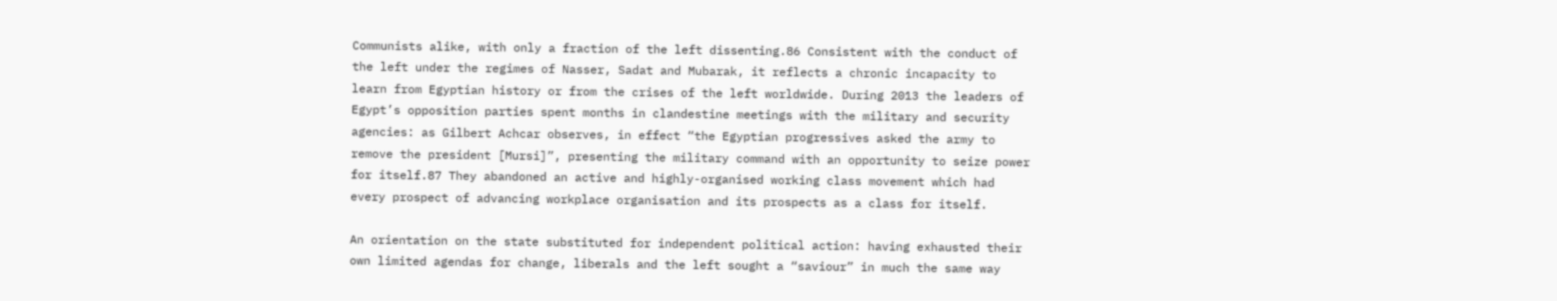Communists alike, with only a fraction of the left dissenting.86 Consistent with the conduct of the left under the regimes of Nasser, Sadat and Mubarak, it reflects a chronic incapacity to learn from Egyptian history or from the crises of the left worldwide. During 2013 the leaders of Egypt’s opposition parties spent months in clandestine meetings with the military and security agencies: as Gilbert Achcar observes, in effect “the Egyptian progressives asked the army to remove the president [Mursi]”, presenting the military command with an opportunity to seize power for itself.87 They abandoned an active and highly-organised working class movement which had every prospect of advancing workplace organisation and its prospects as a class for itself.

An orientation on the state substituted for independent political action: having exhausted their own limited agendas for change, liberals and the left sought a “saviour” in much the same way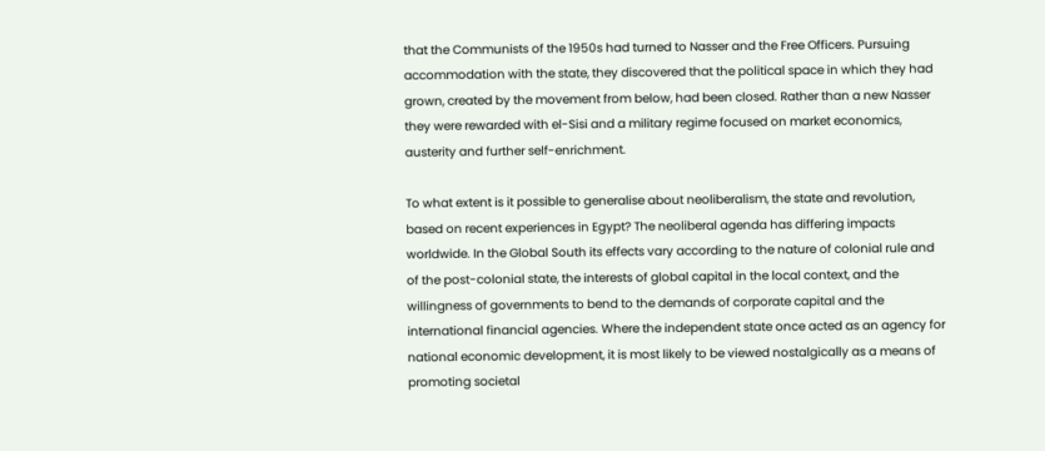that the Communists of the 1950s had turned to Nasser and the Free Officers. Pursuing accommodation with the state, they discovered that the political space in which they had grown, created by the movement from below, had been closed. Rather than a new Nasser they were rewarded with el-Sisi and a military regime focused on market economics, austerity and further self-enrichment.

To what extent is it possible to generalise about neoliberalism, the state and revolution, based on recent experiences in Egypt? The neoliberal agenda has differing impacts worldwide. In the Global South its effects vary according to the nature of colonial rule and of the post-colonial state, the interests of global capital in the local context, and the willingness of governments to bend to the demands of corporate capital and the international financial agencies. Where the independent state once acted as an agency for national economic development, it is most likely to be viewed nostalgically as a means of promoting societal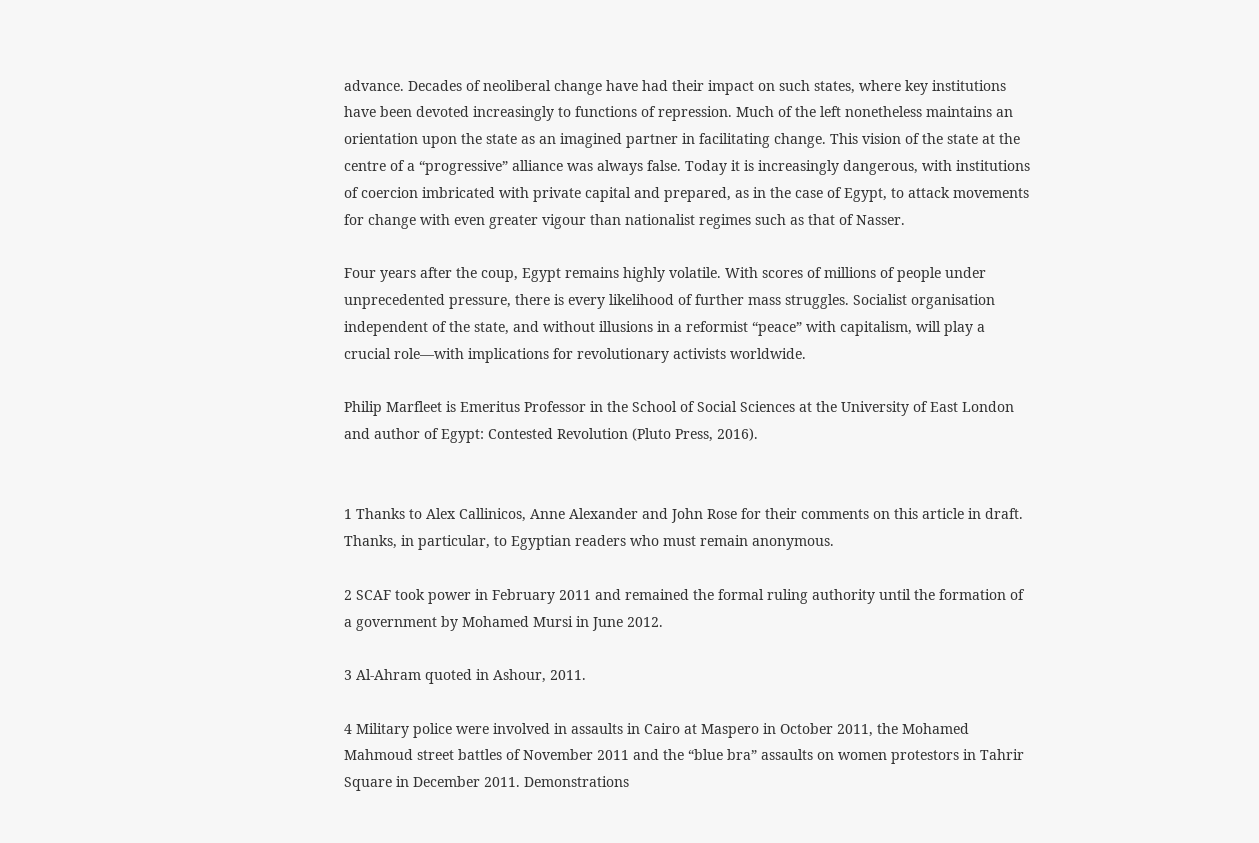advance. Decades of neoliberal change have had their impact on such states, where key institutions have been devoted increasingly to functions of repression. Much of the left nonetheless maintains an orientation upon the state as an imagined partner in facilitating change. This vision of the state at the centre of a “progressive” alliance was always false. Today it is increasingly dangerous, with institutions of coercion imbricated with private capital and prepared, as in the case of Egypt, to attack movements for change with even greater vigour than nationalist regimes such as that of Nasser.

Four years after the coup, Egypt remains highly volatile. With scores of millions of people under unprecedented pressure, there is every likelihood of further mass struggles. Socialist organisation independent of the state, and without illusions in a reformist “peace” with capitalism, will play a crucial role—with implications for revolutionary activists worldwide.

Philip Marfleet is Emeritus Professor in the School of Social Sciences at the University of East London and author of Egypt: Contested Revolution (Pluto Press, 2016).


1 Thanks to Alex Callinicos, Anne Alexander and John Rose for their comments on this article in draft. Thanks, in particular, to Egyptian readers who must remain anonymous.

2 SCAF took power in February 2011 and remained the formal ruling authority until the formation of a government by Mohamed Mursi in June 2012.

3 Al-Ahram quoted in Ashour, 2011.

4 Military police were involved in assaults in Cairo at Maspero in October 2011, the Mohamed Mahmoud street battles of November 2011 and the “blue bra” assaults on women protestors in Tahrir Square in December 2011. Demonstrations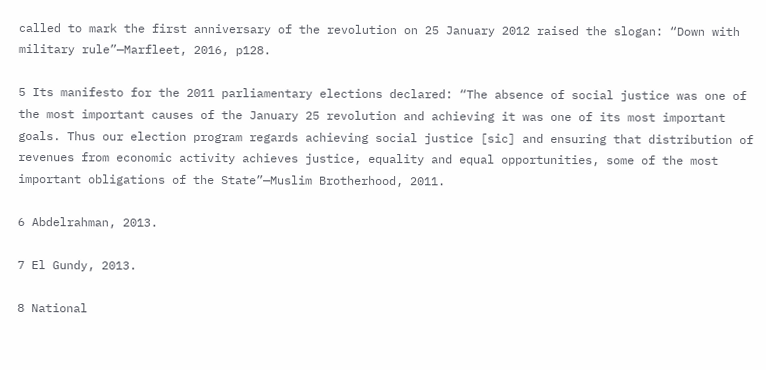called to mark the first anniversary of the revolution on 25 January 2012 raised the slogan: “Down with military rule”—Marfleet, 2016, p128.

5 Its manifesto for the 2011 parliamentary elections declared: “The absence of social justice was one of the most important causes of the January 25 revolution and achieving it was one of its most important goals. Thus our election program regards achieving social justice [sic] and ensuring that distribution of revenues from economic activity achieves justice, equality and equal opportunities, some of the most important obligations of the State”—Muslim Brotherhood, 2011.

6 Abdelrahman, 2013.

7 El Gundy, 2013.

8 National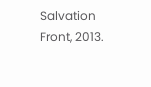Salvation Front, 2013.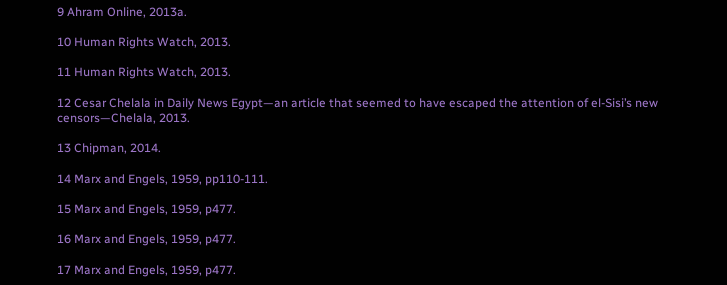9 Ahram Online, 2013a.

10 Human Rights Watch, 2013.

11 Human Rights Watch, 2013.

12 Cesar Chelala in Daily News Egypt—an article that seemed to have escaped the attention of el-Sisi’s new censors—Chelala, 2013.

13 Chipman, 2014.

14 Marx and Engels, 1959, pp110-111.

15 Marx and Engels, 1959, p477.

16 Marx and Engels, 1959, p477.

17 Marx and Engels, 1959, p477.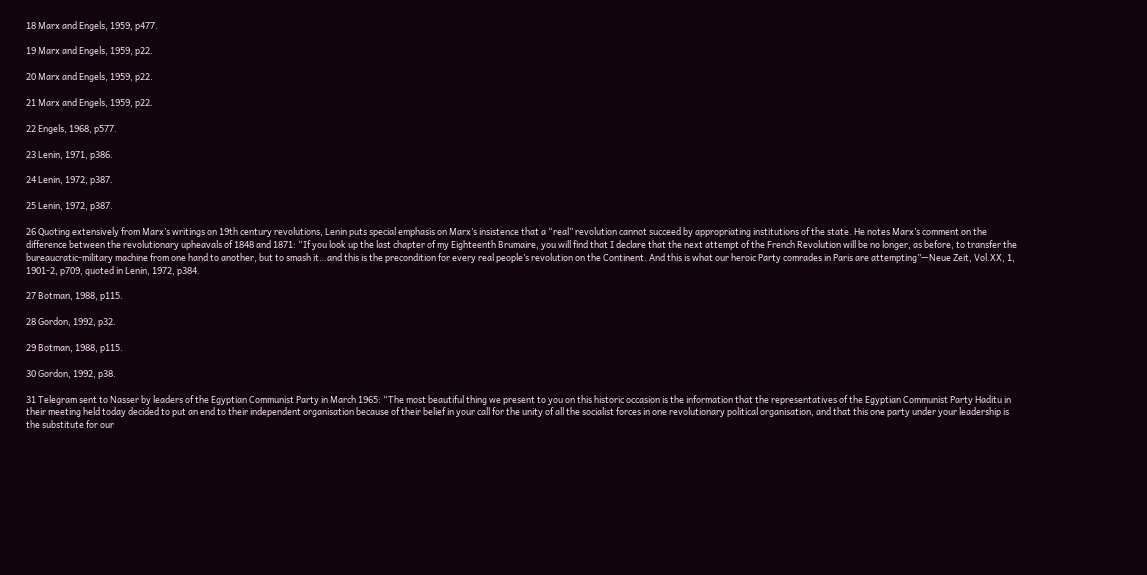18 Marx and Engels, 1959, p477.

19 Marx and Engels, 1959, p22.

20 Marx and Engels, 1959, p22.

21 Marx and Engels, 1959, p22.

22 Engels, 1968, p577.

23 Lenin, 1971, p386.

24 Lenin, 1972, p387.

25 Lenin, 1972, p387.

26 Quoting extensively from Marx’s writings on 19th century revolutions, Lenin puts special emphasis on Marx’s insistence that a “real” revolution cannot succeed by appropriating institutions of the state. He notes Marx’s comment on the difference between the revolutionary upheavals of 1848 and 1871: “If you look up the last chapter of my Eighteenth Brumaire, you will find that I declare that the next attempt of the French Revolution will be no longer, as before, to transfer the bureaucratic-military machine from one hand to another, but to smash it…and this is the precondition for every real people’s revolution on the Continent. And this is what our heroic Party comrades in Paris are attempting”—Neue Zeit, Vol.XX, 1, 1901-2, p709, quoted in Lenin, 1972, p384.

27 Botman, 1988, p115.

28 Gordon, 1992, p32.

29 Botman, 1988, p115.

30 Gordon, 1992, p38.

31 Telegram sent to Nasser by leaders of the Egyptian Communist Party in March 1965: “The most beautiful thing we present to you on this historic occasion is the information that the representatives of the Egyptian Communist Party Haditu in their meeting held today decided to put an end to their independent organisation because of their belief in your call for the unity of all the socialist forces in one revolutionary political organisation, and that this one party under your leadership is the substitute for our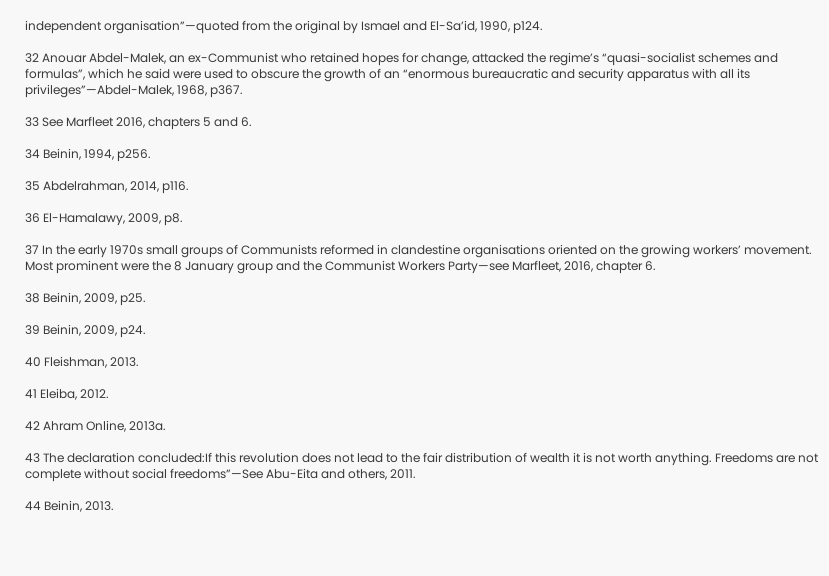independent organisation”—quoted from the original by Ismael and El-Sa’id, 1990, p124.

32 Anouar Abdel-Malek, an ex-Communist who retained hopes for change, attacked the regime’s “quasi-socialist schemes and formulas”, which he said were used to obscure the growth of an “enormous bureaucratic and security apparatus with all its privileges”—Abdel-Malek, 1968, p367.

33 See Marfleet 2016, chapters 5 and 6.

34 Beinin, 1994, p256.

35 Abdelrahman, 2014, p116.

36 El-Hamalawy, 2009, p8.

37 In the early 1970s small groups of Communists reformed in clandestine organisations oriented on the growing workers’ movement. Most prominent were the 8 January group and the Communist Workers Party—see Marfleet, 2016, chapter 6.

38 Beinin, 2009, p25.

39 Beinin, 2009, p24.

40 Fleishman, 2013.

41 Eleiba, 2012.

42 Ahram Online, 2013a.

43 The declaration concluded:If this revolution does not lead to the fair distribution of wealth it is not worth anything. Freedoms are not complete without social freedoms”—See Abu-Eita and others, 2011.

44 Beinin, 2013.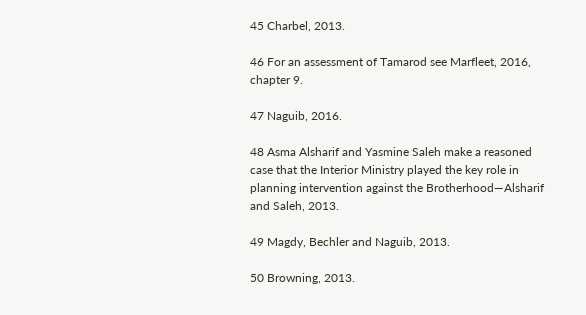45 Charbel, 2013.

46 For an assessment of Tamarod see Marfleet, 2016, chapter 9.

47 Naguib, 2016.

48 Asma Alsharif and Yasmine Saleh make a reasoned case that the Interior Ministry played the key role in planning intervention against the Brotherhood—Alsharif and Saleh, 2013.

49 Magdy, Bechler and Naguib, 2013.

50 Browning, 2013.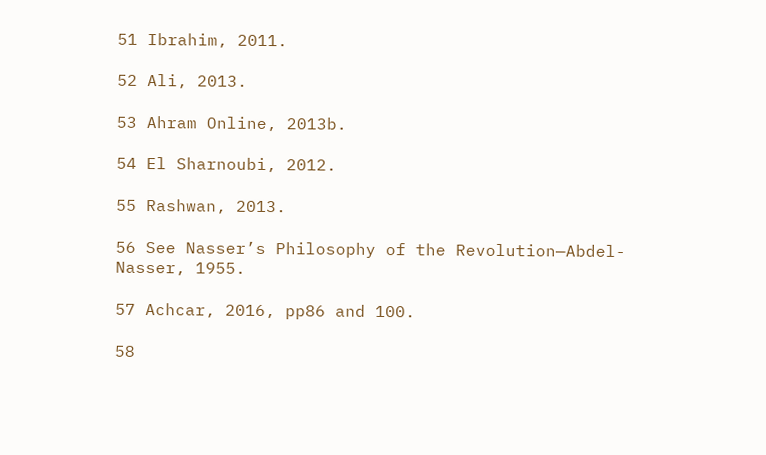51 Ibrahim, 2011.

52 Ali, 2013.

53 Ahram Online, 2013b.

54 El Sharnoubi, 2012.

55 Rashwan, 2013.

56 See Nasser’s Philosophy of the Revolution—Abdel-Nasser, 1955.

57 Achcar, 2016, pp86 and 100.

58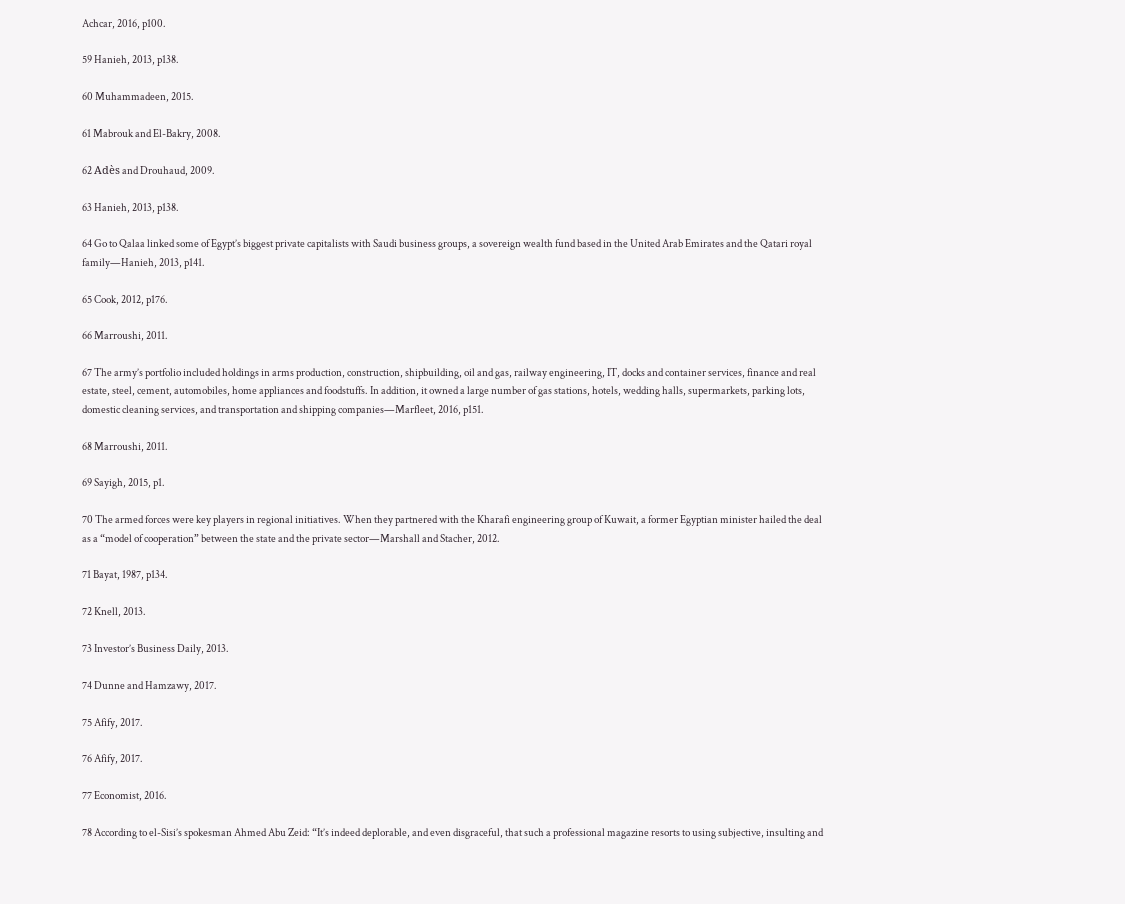Achcar, 2016, p100.

59 Hanieh, 2013, p138.

60 Muhammadeen, 2015.

61 Mabrouk and El-Bakry, 2008.

62 Adès and Drouhaud, 2009.

63 Hanieh, 2013, p138.

64 Go to Qalaa linked some of Egypt’s biggest private capitalists with Saudi business groups, a sovereign wealth fund based in the United Arab Emirates and the Qatari royal family—Hanieh, 2013, p141.

65 Cook, 2012, p176.

66 Marroushi, 2011.

67 The army’s portfolio included holdings in arms production, construction, shipbuilding, oil and gas, railway engineering, IT, docks and container services, finance and real estate, steel, cement, automobiles, home appliances and foodstuffs. In addition, it owned a large number of gas stations, hotels, wedding halls, supermarkets, parking lots, domestic cleaning services, and transportation and shipping companies—Marfleet, 2016, p151.

68 Marroushi, 2011.

69 Sayigh, 2015, p1.

70 The armed forces were key players in regional initiatives. When they partnered with the Kharafi engineering group of Kuwait, a former Egyptian minister hailed the deal as a “model of cooperation” between the state and the private sector—Marshall and Stacher, 2012.

71 Bayat, 1987, p134.

72 Knell, 2013.

73 Investor’s Business Daily, 2013.

74 Dunne and Hamzawy, 2017.

75 Afify, 2017.

76 Afify, 2017.

77 Economist, 2016.

78 According to el-Sisi’s spokesman Ahmed Abu Zeid: “It’s indeed deplorable, and even disgraceful, that such a professional magazine resorts to using subjective, insulting and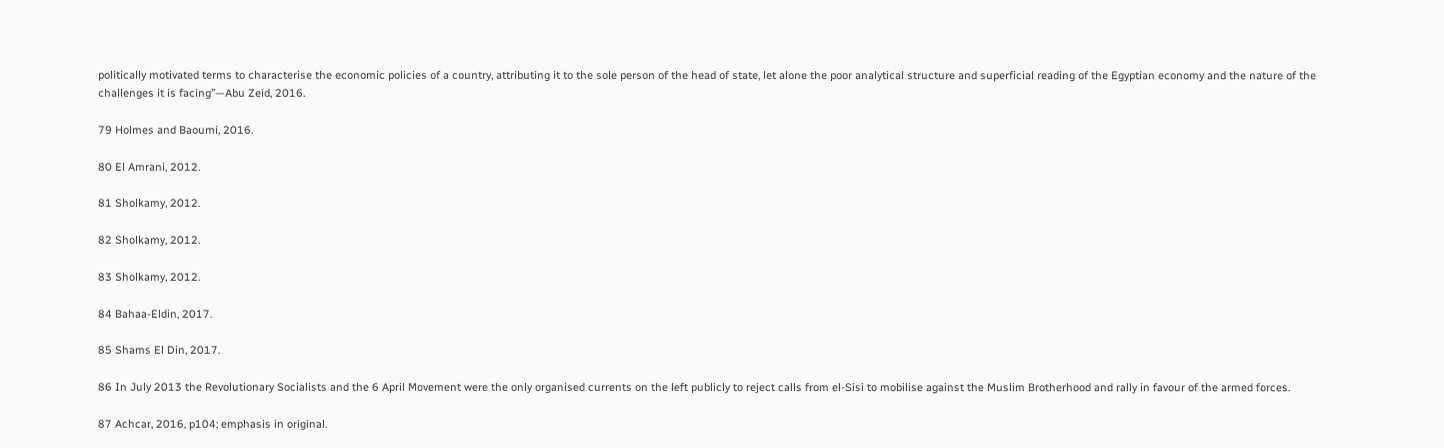politically motivated terms to characterise the economic policies of a country, attributing it to the sole person of the head of state, let alone the poor analytical structure and superficial reading of the Egyptian economy and the nature of the challenges it is facing”—Abu Zeid, 2016.

79 Holmes and Baoumi, 2016.

80 El Amrani, 2012.

81 Sholkamy, 2012.

82 Sholkamy, 2012.

83 Sholkamy, 2012.

84 Bahaa-Eldin, 2017.

85 Shams El Din, 2017.

86 In July 2013 the Revolutionary Socialists and the 6 April Movement were the only organised currents on the left publicly to reject calls from el-Sisi to mobilise against the Muslim Brotherhood and rally in favour of the armed forces.

87 Achcar, 2016, p104; emphasis in original.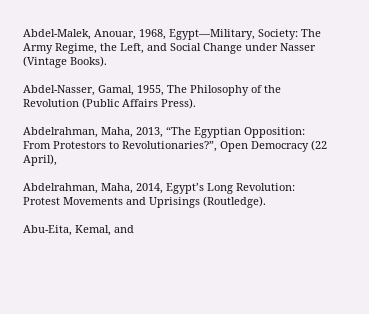Abdel-Malek, Anouar, 1968, Egypt—Military, Society: The Army Regime, the Left, and Social Change under Nasser (Vintage Books).

Abdel-Nasser, Gamal, 1955, The Philosophy of the Revolution (Public Affairs Press).

Abdelrahman, Maha, 2013, “The Egyptian Opposition: From Protestors to Revolutionaries?”, Open Democracy (22 April),

Abdelrahman, Maha, 2014, Egypt’s Long Revolution: Protest Movements and Uprisings (Routledge).

Abu-Eita, Kemal, and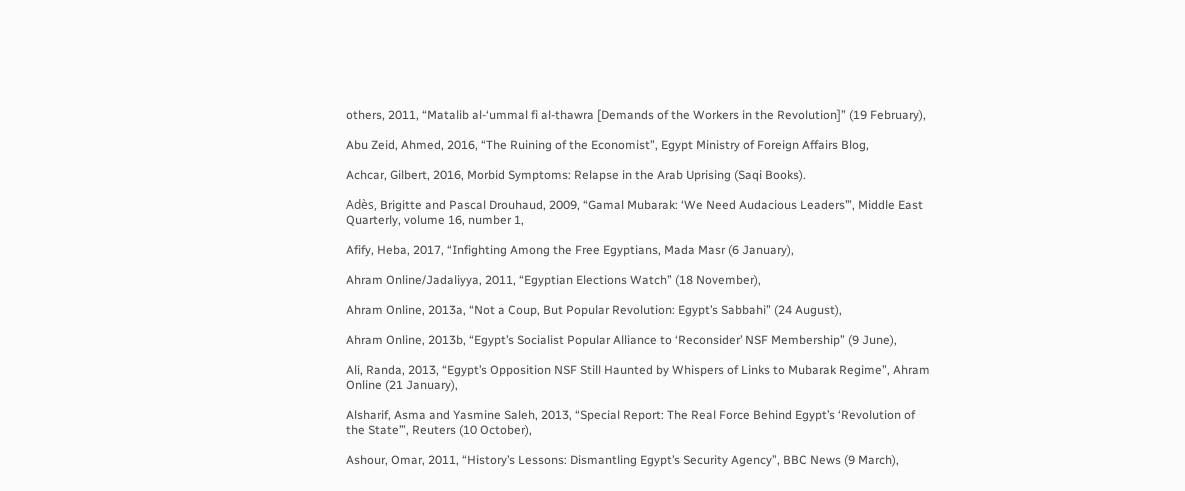others, 2011, “Matalib al-‘ummal fi al-thawra [Demands of the Workers in the Revolution]” (19 February),

Abu Zeid, Ahmed, 2016, “The Ruining of the Economist”, Egypt Ministry of Foreign Affairs Blog,

Achcar, Gilbert, 2016, Morbid Symptoms: Relapse in the Arab Uprising (Saqi Books).

Adès, Brigitte and Pascal Drouhaud, 2009, “Gamal Mubarak: ‘We Need Audacious Leaders’”, Middle East Quarterly, volume 16, number 1,

Afify, Heba, 2017, “Infighting Among the Free Egyptians, Mada Masr (6 January),

Ahram Online/Jadaliyya, 2011, “Egyptian Elections Watch” (18 November),

Ahram Online, 2013a, “Not a Coup, But Popular Revolution: Egypt’s Sabbahi” (24 August),

Ahram Online, 2013b, “Egypt’s Socialist Popular Alliance to ‘Reconsider’ NSF Membership” (9 June),

Ali, Randa, 2013, “Egypt’s Opposition NSF Still Haunted by Whispers of Links to Mubarak Regime”, Ahram Online (21 January),

Alsharif, Asma and Yasmine Saleh, 2013, “Special Report: The Real Force Behind Egypt’s ‘Revolution of the State’”, Reuters (10 October),

Ashour, Omar, 2011, “History’s Lessons: Dismantling Egypt’s Security Agency”, BBC News (9 March),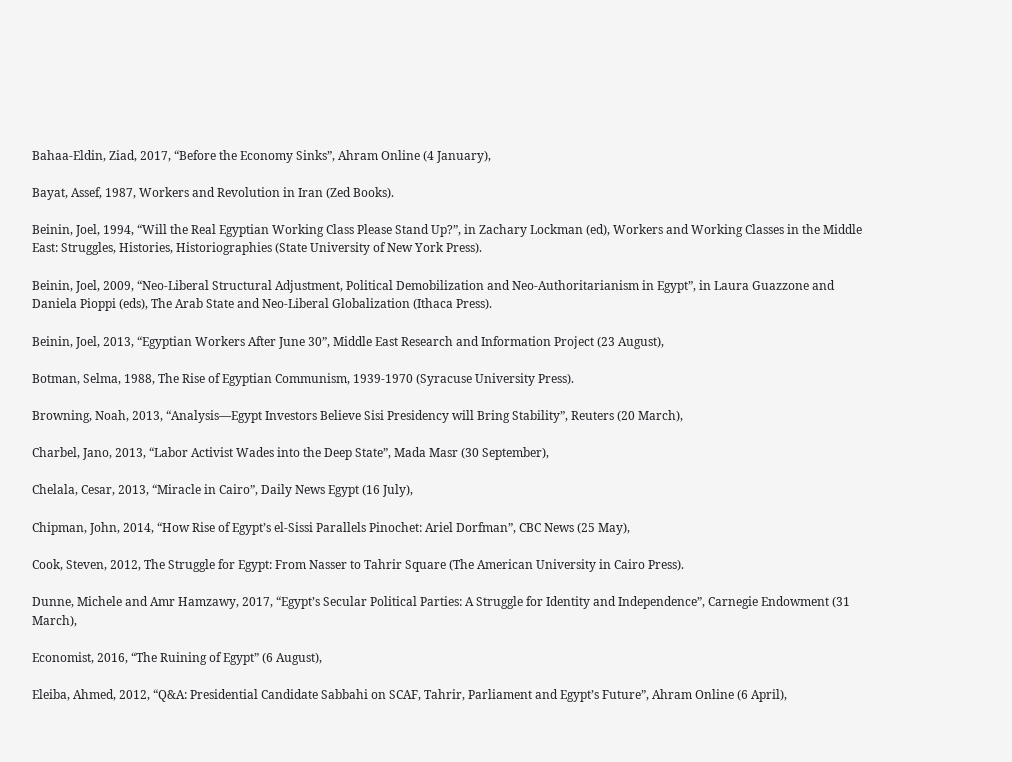Bahaa-Eldin, Ziad, 2017, “Before the Economy Sinks”, Ahram Online (4 January),

Bayat, Assef, 1987, Workers and Revolution in Iran (Zed Books).

Beinin, Joel, 1994, “Will the Real Egyptian Working Class Please Stand Up?”, in Zachary Lockman (ed), Workers and Working Classes in the Middle East: Struggles, Histories, Historiographies (State University of New York Press).

Beinin, Joel, 2009, “Neo-Liberal Structural Adjustment, Political Demobilization and Neo-Authoritarianism in Egypt”, in Laura Guazzone and Daniela Pioppi (eds), The Arab State and Neo-Liberal Globalization (Ithaca Press).

Beinin, Joel, 2013, “Egyptian Workers After June 30”, Middle East Research and Information Project (23 August),

Botman, Selma, 1988, The Rise of Egyptian Communism, 1939-1970 (Syracuse University Press).

Browning, Noah, 2013, “Analysis—Egypt Investors Believe Sisi Presidency will Bring Stability”, Reuters (20 March),

Charbel, Jano, 2013, “Labor Activist Wades into the Deep State”, Mada Masr (30 September),

Chelala, Cesar, 2013, “Miracle in Cairo”, Daily News Egypt (16 July),

Chipman, John, 2014, “How Rise of Egypt’s el-Sissi Parallels Pinochet: Ariel Dorfman”, CBC News (25 May),

Cook, Steven, 2012, The Struggle for Egypt: From Nasser to Tahrir Square (The American University in Cairo Press).

Dunne, Michele and Amr Hamzawy, 2017, “Egypt’s Secular Political Parties: A Struggle for Identity and Independence”, Carnegie Endowment (31 March),

Economist, 2016, “The Ruining of Egypt” (6 August),

Eleiba, Ahmed, 2012, “Q&A: Presidential Candidate Sabbahi on SCAF, Tahrir, Parliament and Egypt’s Future”, Ahram Online (6 April),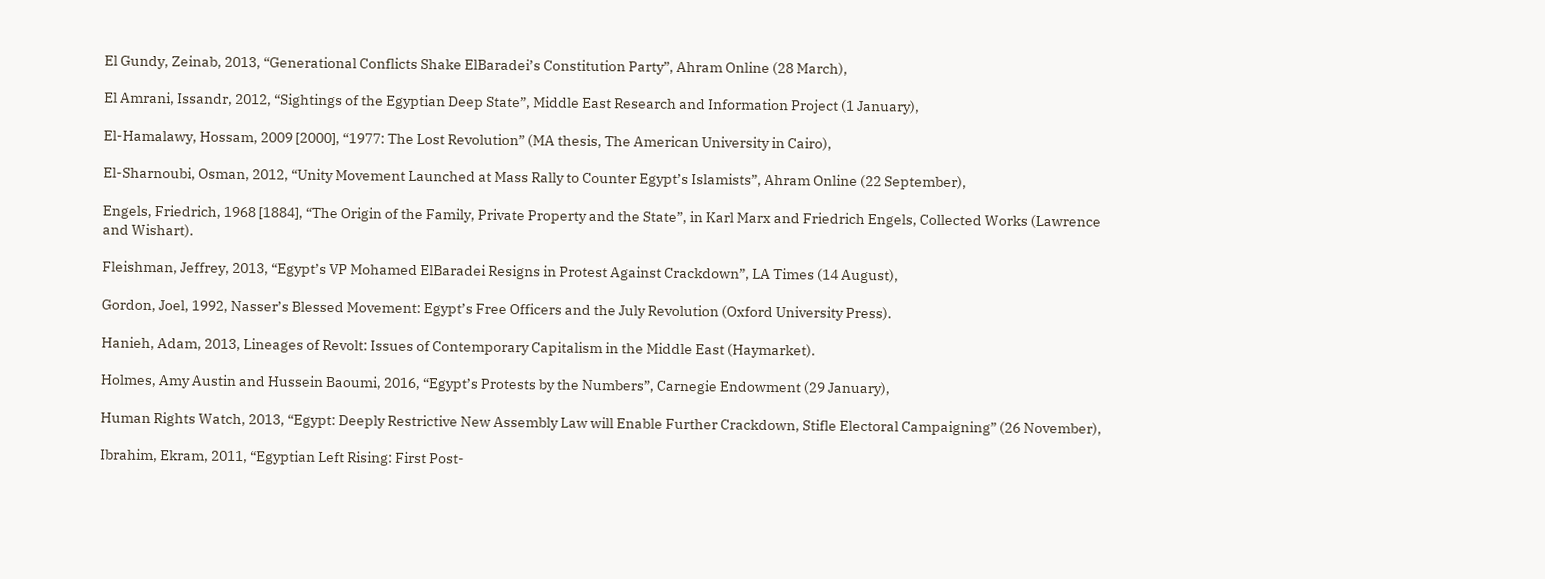El Gundy, Zeinab, 2013, “Generational Conflicts Shake ElBaradei’s Constitution Party”, Ahram Online (28 March),

El Amrani, Issandr, 2012, “Sightings of the Egyptian Deep State”, Middle East Research and Information Project (1 January),

El-Hamalawy, Hossam, 2009 [2000], “1977: The Lost Revolution” (MA thesis, The American University in Cairo),

El-Sharnoubi, Osman, 2012, “Unity Movement Launched at Mass Rally to Counter Egypt’s Islamists”, Ahram Online (22 September),

Engels, Friedrich, 1968 [1884], “The Origin of the Family, Private Property and the State”, in Karl Marx and Friedrich Engels, Collected Works (Lawrence and Wishart).

Fleishman, Jeffrey, 2013, “Egypt’s VP Mohamed ElBaradei Resigns in Protest Against Crackdown”, LA Times (14 August),

Gordon, Joel, 1992, Nasser’s Blessed Movement: Egypt’s Free Officers and the July Revolution (Oxford University Press).

Hanieh, Adam, 2013, Lineages of Revolt: Issues of Contemporary Capitalism in the Middle East (Haymarket).

Holmes, Amy Austin and Hussein Baoumi, 2016, “Egypt’s Protests by the Numbers”, Carnegie Endowment (29 January),

Human Rights Watch, 2013, “Egypt: Deeply Restrictive New Assembly Law will Enable Further Crackdown, Stifle Electoral Campaigning” (26 November),

Ibrahim, Ekram, 2011, “Egyptian Left Rising: First Post-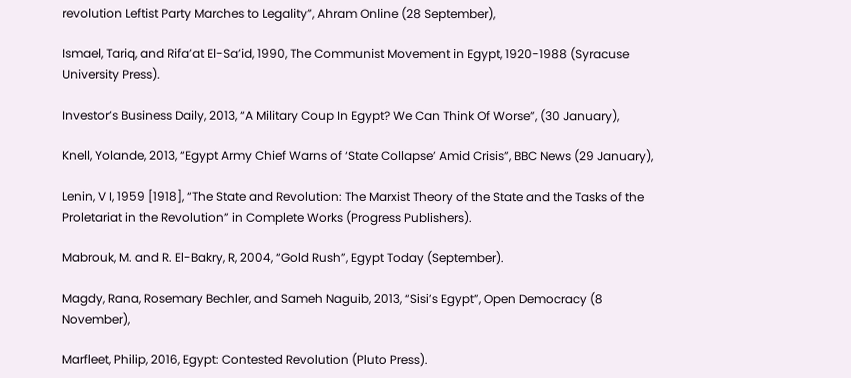revolution Leftist Party Marches to Legality”, Ahram Online (28 September),

Ismael, Tariq, and Rifa’at El-Sa’id, 1990, The Communist Movement in Egypt, 1920-1988 (Syracuse University Press).

Investor’s Business Daily, 2013, “A Military Coup In Egypt? We Can Think Of Worse”, (30 January),

Knell, Yolande, 2013, “Egypt Army Chief Warns of ‘State Collapse’ Amid Crisis”, BBC News (29 January),

Lenin, V I, 1959 [1918], “The State and Revolution: The Marxist Theory of the State and the Tasks of the Proletariat in the Revolution” in Complete Works (Progress Publishers).

Mabrouk, M. and R. El-Bakry, R, 2004, “Gold Rush”, Egypt Today (September).

Magdy, Rana, Rosemary Bechler, and Sameh Naguib, 2013, “Sisi’s Egypt”, Open Democracy (8 November),

Marfleet, Philip, 2016, Egypt: Contested Revolution (Pluto Press).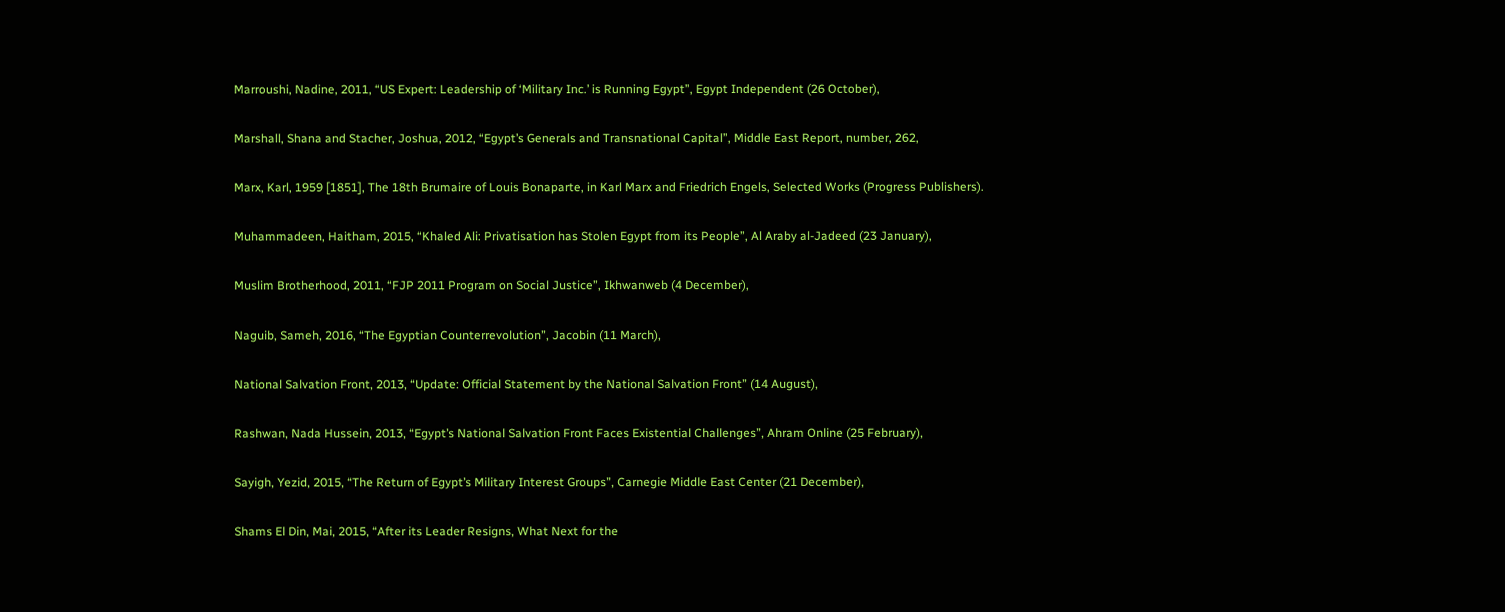Marroushi, Nadine, 2011, “US Expert: Leadership of ‘Military Inc.’ is Running Egypt”, Egypt Independent (26 October),

Marshall, Shana and Stacher, Joshua, 2012, “Egypt’s Generals and Transnational Capital”, Middle East Report, number, 262,

Marx, Karl, 1959 [1851], The 18th Brumaire of Louis Bonaparte, in Karl Marx and Friedrich Engels, Selected Works (Progress Publishers).

Muhammadeen, Haitham, 2015, “Khaled Ali: Privatisation has Stolen Egypt from its People”, Al Araby al-Jadeed (23 January),

Muslim Brotherhood, 2011, “FJP 2011 Program on Social Justice”, Ikhwanweb (4 December),

Naguib, Sameh, 2016, “The Egyptian Counterrevolution”, Jacobin (11 March),

National Salvation Front, 2013, “Update: Official Statement by the National Salvation Front” (14 August),

Rashwan, Nada Hussein, 2013, “Egypt’s National Salvation Front Faces Existential Challenges”, Ahram Online (25 February),

Sayigh, Yezid, 2015, “The Return of Egypt’s Military Interest Groups”, Carnegie Middle East Center (21 December),

Shams El Din, Mai, 2015, “After its Leader Resigns, What Next for the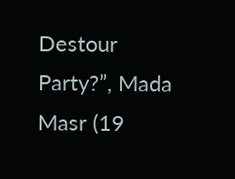Destour Party?”, Mada Masr (19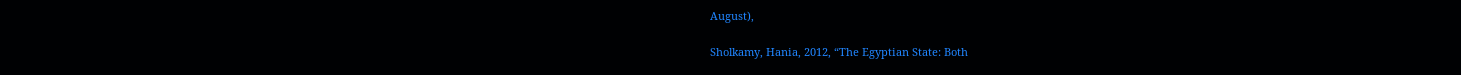August),

Sholkamy, Hania, 2012, “The Egyptian State: Both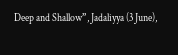Deep and Shallow”, Jadaliyya (3 June),